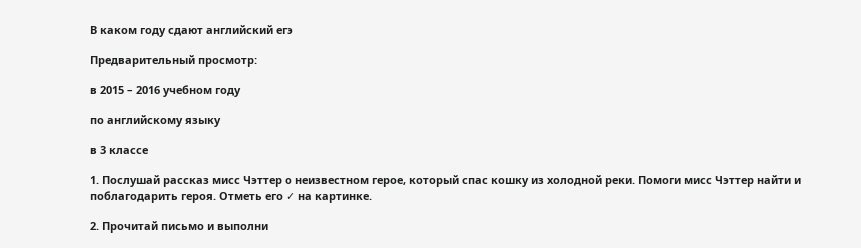В каком году сдают английский егэ

Предварительный просмотр:

в 2015 – 2016 учебном году

по английскому языку

в 3 классе

1. Послушай рассказ мисс Чэттер о неизвестном герое, который спас кошку из холодной реки. Помоги мисс Чэттер найти и поблагодарить героя. Отметь его ✓ на картинке.

2. Прочитай письмо и выполни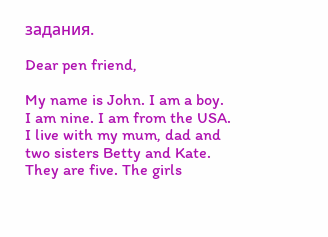задания.

Dear pen friend,

My name is John. I am a boy. I am nine. I am from the USA. I live with my mum, dad and two sisters Betty and Kate. They are five. The girls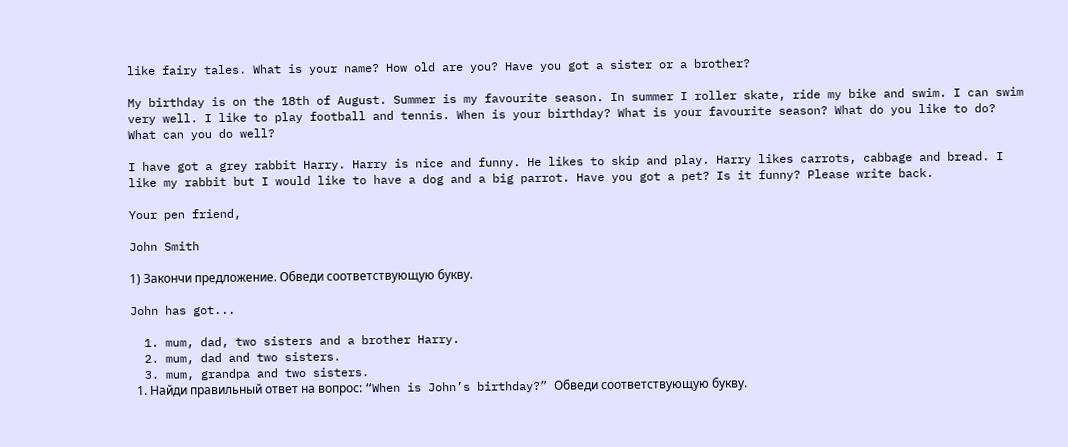like fairy tales. What is your name? How old are you? Have you got a sister or a brother?

My birthday is on the 18th of August. Summer is my favourite season. In summer I roller skate, ride my bike and swim. I can swim very well. I like to play football and tennis. When is your birthday? What is your favourite season? What do you like to do? What can you do well?

I have got a grey rabbit Harry. Harry is nice and funny. He likes to skip and play. Harry likes carrots, cabbage and bread. I like my rabbit but I would like to have a dog and a big parrot. Have you got a pet? Is it funny? Please write back.

Your pen friend,

John Smith

1) Закончи предложение. Обведи соответствующую букву.

John has got...

  1. mum, dad, two sisters and a brother Harry.
  2. mum, dad and two sisters.
  3. mum, grandpa and two sisters.
  1. Найди правильный ответ на вопрос: “When is John’s birthday?” Обведи соответствующую букву.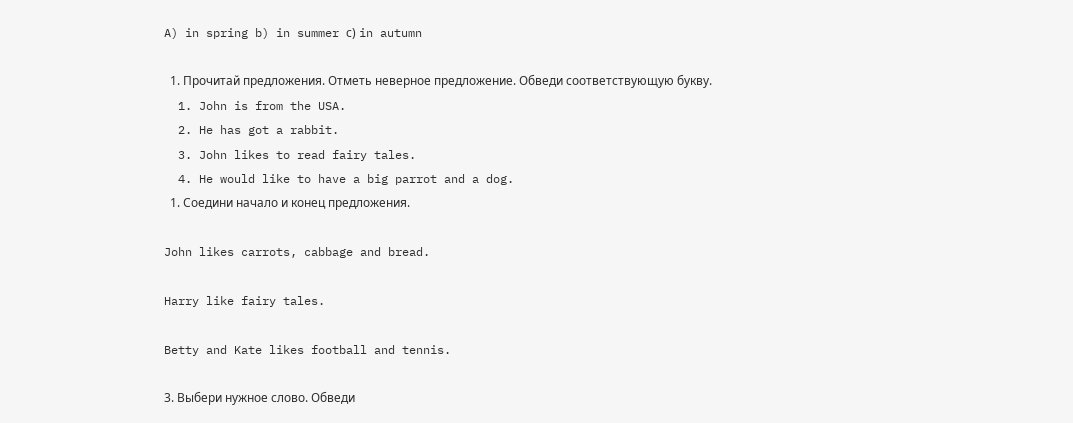A) in spring b) in summer с) in autumn

  1. Прочитай предложения. Отметь неверное предложение. Обведи соответствующую букву.
  1. John is from the USA.
  2. He has got a rabbit.
  3. John likes to read fairy tales.
  4. He would like to have a big parrot and a dog.
  1. Соедини начало и конец предложения.

John likes carrots, cabbage and bread.

Harry like fairy tales.

Betty and Kate likes football and tennis.

3. Выбери нужное слово. Обведи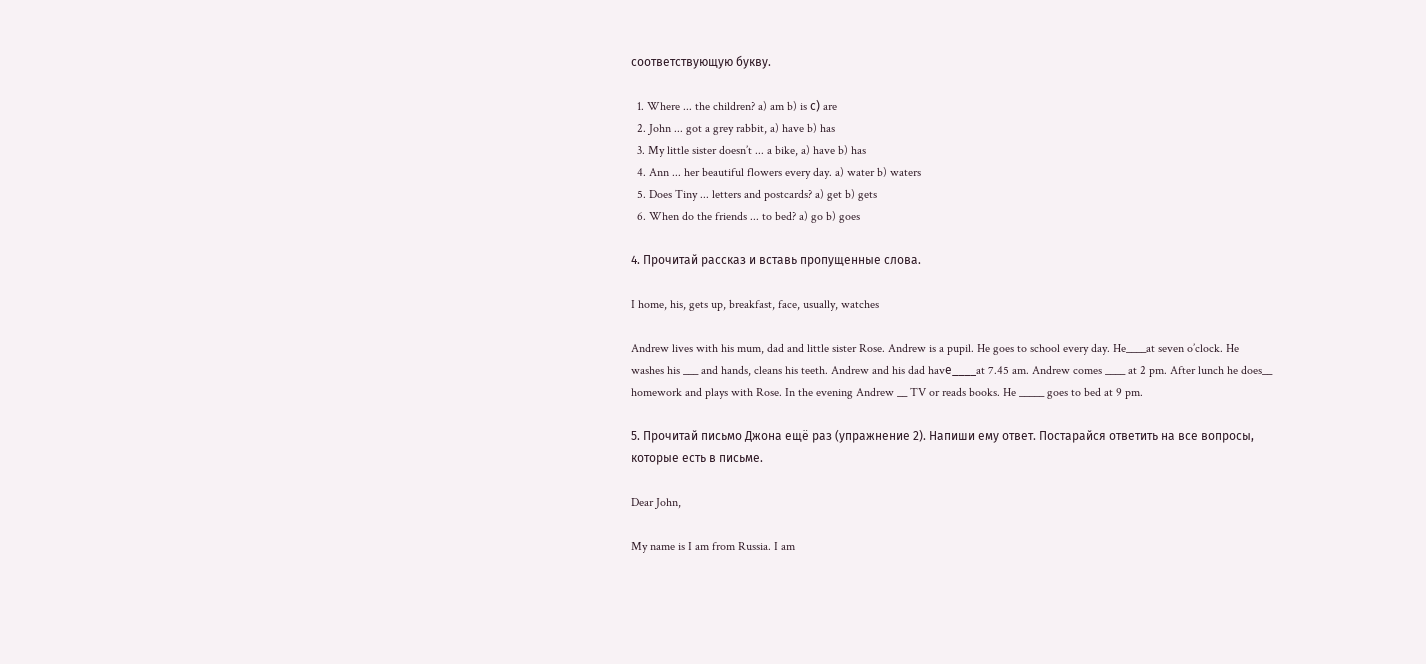соответствующую букву.

  1. Where ... the children? a) am b) is с) are
  2. John ... got a grey rabbit, a) have b) has
  3. My little sister doesn’t ... a bike, a) have b) has
  4. Ann ... her beautiful flowers every day. a) water b) waters
  5. Does Tiny ... letters and postcards? a) get b) gets
  6. When do the friends ... to bed? a) go b) goes

4. Прочитай рассказ и вставь пропущенные слова.

I home, his, gets up, breakfast, face, usually, watches

Andrew lives with his mum, dad and little sister Rose. Andrew is a pupil. He goes to school every day. He____at seven o’clock. He washes his ___ and hands, cleans his teeth. Andrew and his dad havе____at 7.45 am. Andrew comes ____ at 2 pm. After lunch he does__ homework and plays with Rose. In the evening Andrew __ TV or reads books. He _____ goes to bed at 9 pm.

5. Прочитай письмо Джона ещё раз (упражнение 2). Напиши ему ответ. Постарайся ответить на все вопросы, которые есть в письме.

Dear John,

My name is I am from Russia. I am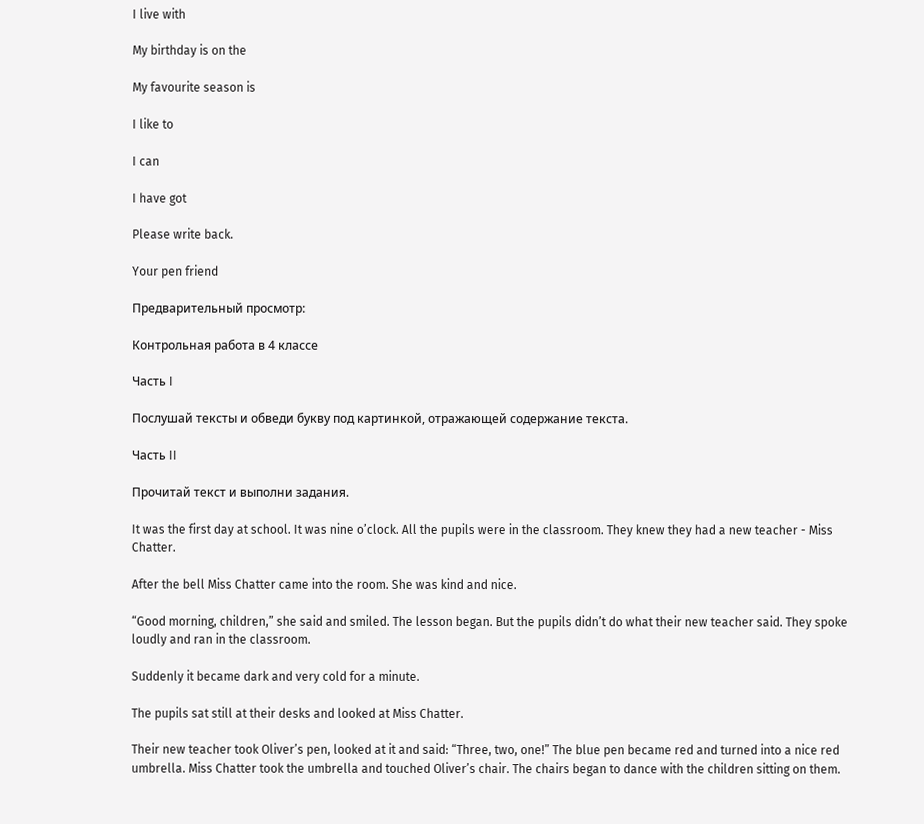I live with

My birthday is on the

My favourite season is

I like to

I can

I have got

Please write back.

Your pen friend

Предварительный просмотр:

Контрольная работа в 4 классе

Часть I

Послушай тексты и обведи букву под картинкой, отражающей содержание текста.

Часть II

Прочитай текст и выполни задания.

It was the first day at school. It was nine o’clock. All the pupils were in the classroom. They knew they had a new teacher - Miss Chatter.

After the bell Miss Chatter came into the room. She was kind and nice.

“Good morning, children,” she said and smiled. The lesson began. But the pupils didn’t do what their new teacher said. They spoke loudly and ran in the classroom.

Suddenly it became dark and very cold for a minute.

The pupils sat still at their desks and looked at Miss Chatter.

Their new teacher took Oliver’s pen, looked at it and said: “Three, two, one!” The blue pen became red and turned into a nice red umbrella. Miss Chatter took the umbrella and touched Oliver’s chair. The chairs began to dance with the children sitting on them.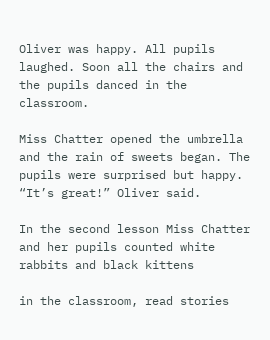Oliver was happy. All pupils laughed. Soon all the chairs and the pupils danced in the classroom.

Miss Chatter opened the umbrella and the rain of sweets began. The pupils were surprised but happy. “It’s great!” Oliver said.

In the second lesson Miss Chatter and her pupils counted white rabbits and black kittens

in the classroom, read stories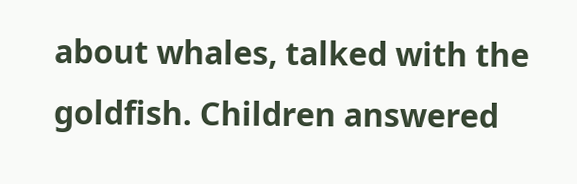about whales, talked with the goldfish. Children answered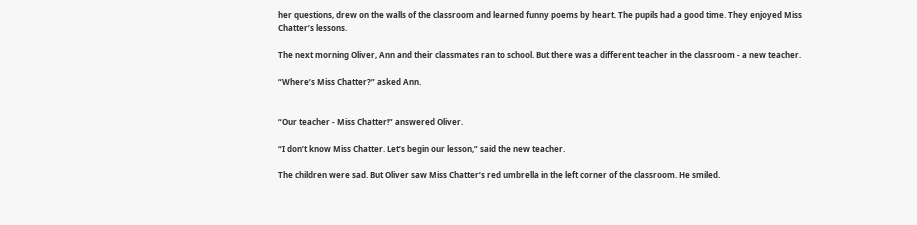her questions, drew on the walls of the classroom and learned funny poems by heart. The pupils had a good time. They enjoyed Miss Chatter’s lessons.

The next morning Oliver, Ann and their classmates ran to school. But there was a different teacher in the classroom - a new teacher.

“Where’s Miss Chatter?” asked Ann.


“Our teacher - Miss Chatter!” answered Oliver.

“I don’t know Miss Chatter. Let’s begin our lesson,” said the new teacher.

The children were sad. But Oliver saw Miss Chatter’s red umbrella in the left corner of the classroom. He smiled.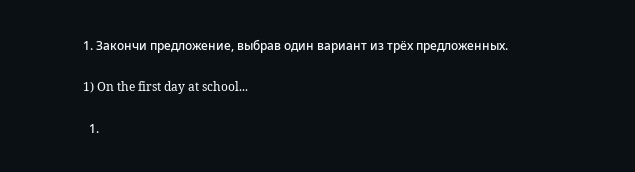1. Закончи предложение, выбрав один вариант из трёх предложенных.

1) On the first day at school...

  1.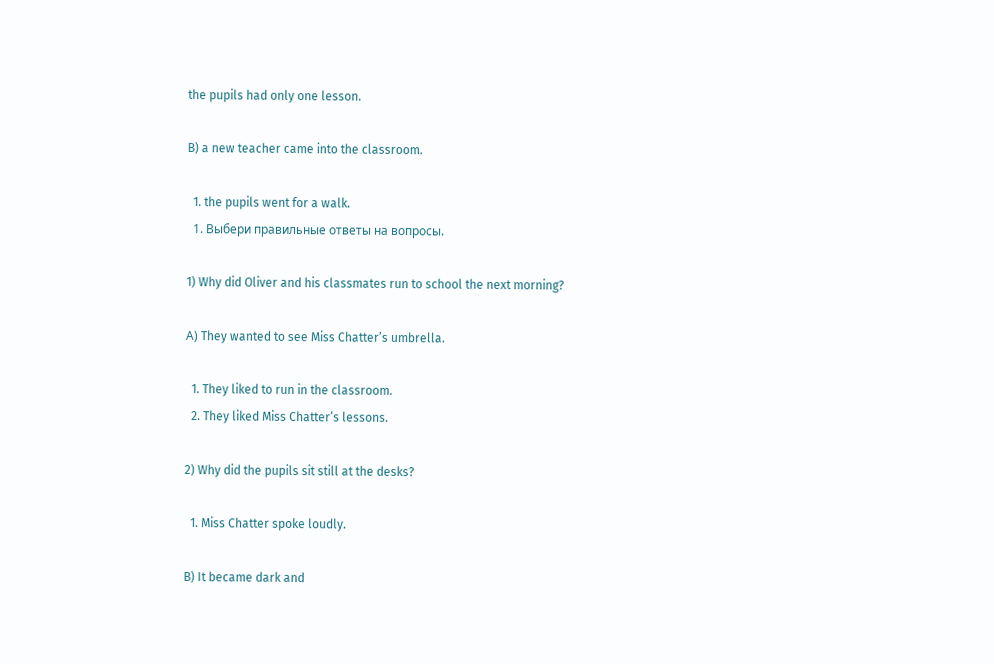the pupils had only one lesson.

B) a new teacher came into the classroom.

  1. the pupils went for a walk.
  1. Выбери правильные ответы на вопросы.

1) Why did Oliver and his classmates run to school the next morning?

А) They wanted to see Miss Chatter’s umbrella.

  1. They liked to run in the classroom.
  2. They liked Miss Chatter’s lessons.

2) Why did the pupils sit still at the desks?

  1. Miss Chatter spoke loudly.

B) It became dark and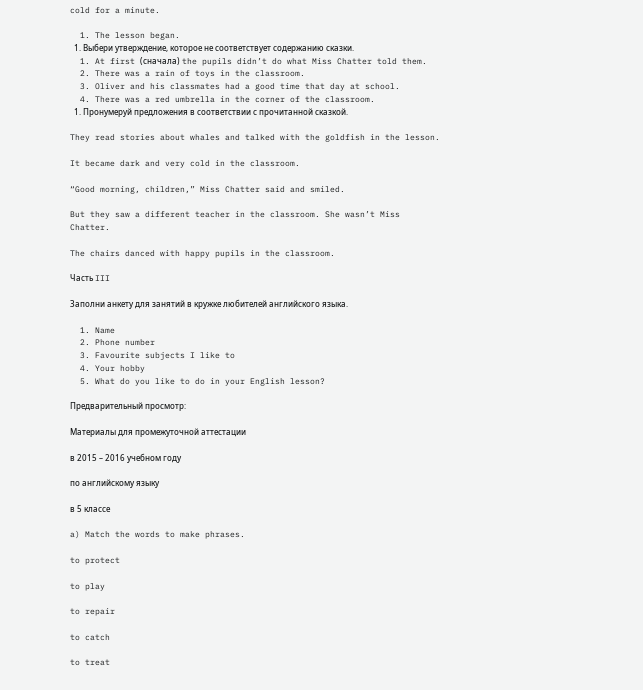cold for a minute.

  1. The lesson began.
  1. Выбери утверждение, которое не соответствует содержанию сказки.
  1. At first (сначала) the pupils didn’t do what Miss Chatter told them.
  2. There was a rain of toys in the classroom.
  3. Oliver and his classmates had a good time that day at school.
  4. There was a red umbrella in the corner of the classroom.
  1. Пронумеруй предложения в соответствии с прочитанной сказкой.

They read stories about whales and talked with the goldfish in the lesson.

It became dark and very cold in the classroom.

“Good morning, children,” Miss Chatter said and smiled.

But they saw a different teacher in the classroom. She wasn’t Miss Chatter.

The chairs danced with happy pupils in the classroom.

Часть III

Заполни анкету для занятий в кружке любителей английского языка.

  1. Name
  2. Phone number
  3. Favourite subjects I like to
  4. Your hobby
  5. What do you like to do in your English lesson?

Предварительный просмотр:

Материалы для промежуточной аттестации

в 2015 – 2016 учебном году

по английскому языку

в 5 классе

a) Match the words to make phrases.

to protect

to play

to repair

to catch

to treat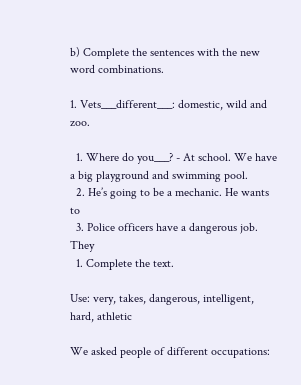b) Complete the sentences with the new word combinations.

1. Vets___different___: domestic, wild and zoo.

  1. Where do you___? - At school. We have a big playground and swimming pool.
  2. He’s going to be a mechanic. He wants to
  3. Police officers have a dangerous job. They
  1. Complete the text.

Use: very, takes, dangerous, intelligent, hard, athletic

We asked people of different occupations: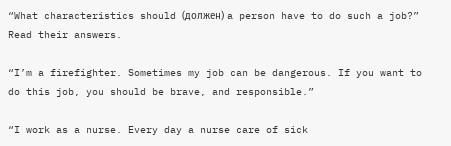“What characteristics should (должен) a person have to do such a job?” Read their answers.

“I’m a firefighter. Sometimes my job can be dangerous. If you want to do this job, you should be brave, and responsible.”

“I work as a nurse. Every day a nurse care of sick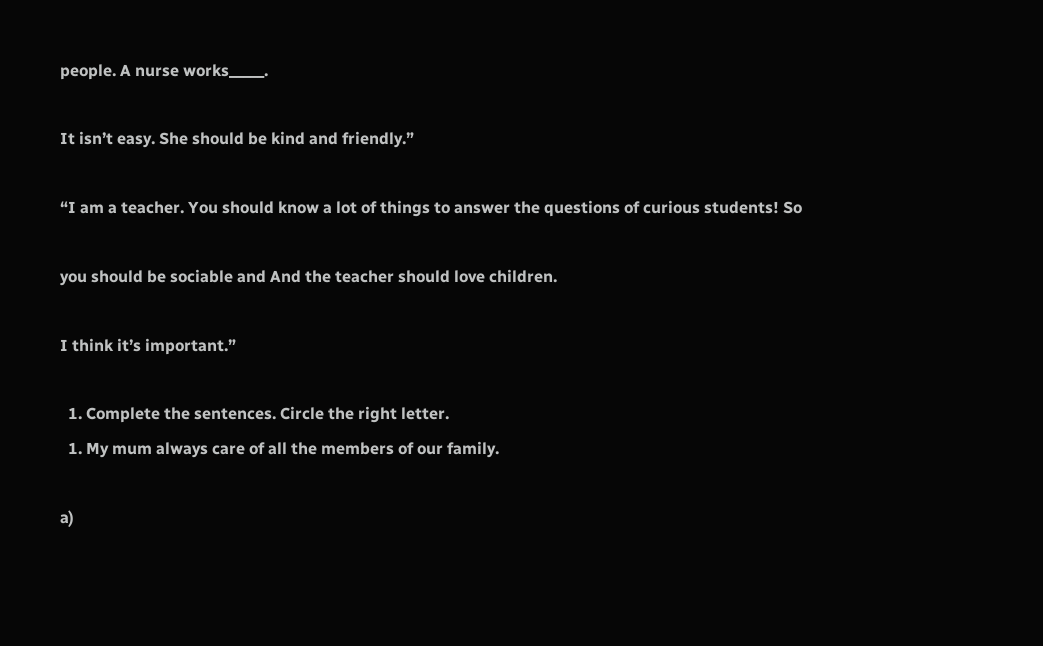people. A nurse works_____.

It isn’t easy. She should be kind and friendly.”

“I am a teacher. You should know a lot of things to answer the questions of curious students! So

you should be sociable and And the teacher should love children.

I think it’s important.”

  1. Complete the sentences. Circle the right letter.
  1. My mum always care of all the members of our family.

a)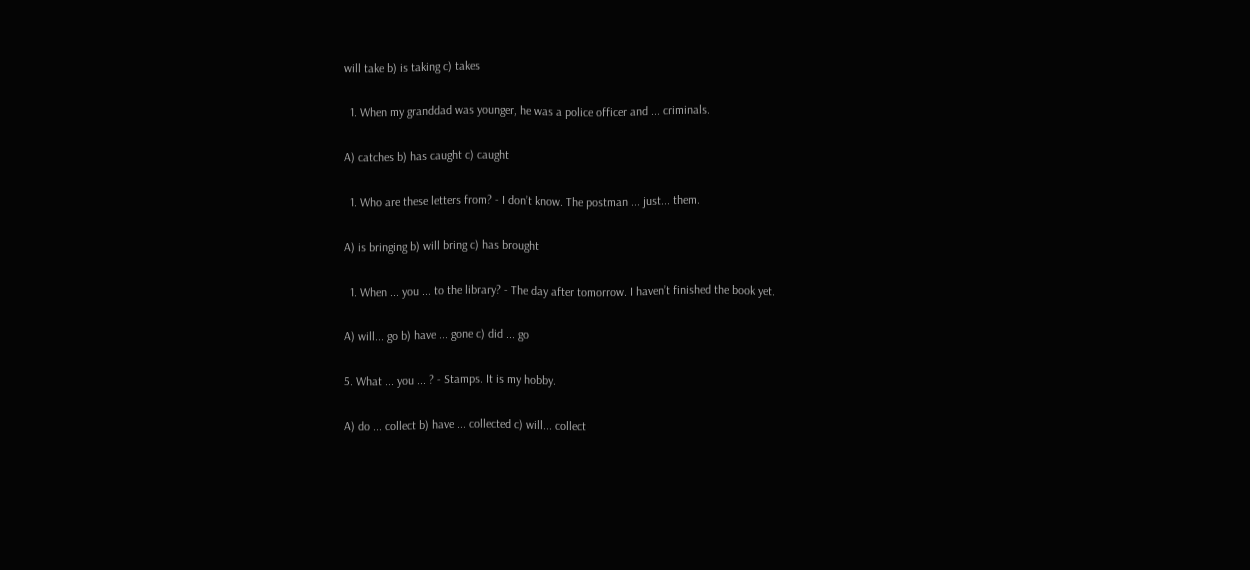will take b) is taking c) takes

  1. When my granddad was younger, he was a police officer and ... criminals.

A) catches b) has caught c) caught

  1. Who are these letters from? - I don’t know. The postman ... just... them.

A) is bringing b) will bring c) has brought

  1. When ... you ... to the library? - The day after tomorrow. I haven’t finished the book yet.

A) will... go b) have ... gone c) did ... go

5. What ... you ... ? - Stamps. It is my hobby.

A) do ... collect b) have ... collected c) will... collect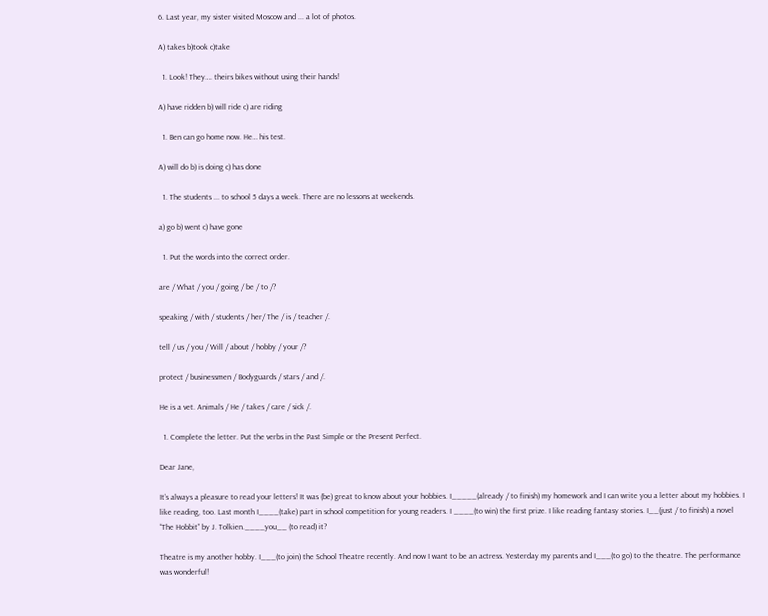6. Last year, my sister visited Moscow and ... a lot of photos.

A) takes b)took c)take

  1. Look! They…. theirs bikes without using their hands!

A) have ridden b) will ride c) are riding

  1. Ben can go home now. He… his test.

A) will do b) is doing c) has done

  1. The students ... to school 5 days a week. There are no lessons at weekends.

a) go b) went c) have gone

  1. Put the words into the correct order.

are / What / you / going / be / to /?

speaking / with / students / her/ The / is / teacher /.

tell / us / you / Will / about / hobby / your /?

protect / businessmen / Bodyguards / stars / and /.

He is a vet. Animals / He / takes / care / sick /.

  1. Complete the letter. Put the verbs in the Past Simple or the Present Perfect.

Dear Jane,

It’s always a pleasure to read your letters! It was (be) great to know about your hobbies. I_____(already / to finish) my homework and I can write you a letter about my hobbies. I like reading, too. Last month I____(take) part in school competition for young readers. I ____(to win) the first prize. I like reading fantasy stories. I__(just / to finish) a novel “The Hobbit” by J. Tolkien.____you__ (to read) it?

Theatre is my another hobby. I___(to join) the School Theatre recently. And now I want to be an actress. Yesterday my parents and I___(to go) to the theatre. The performance was wonderful!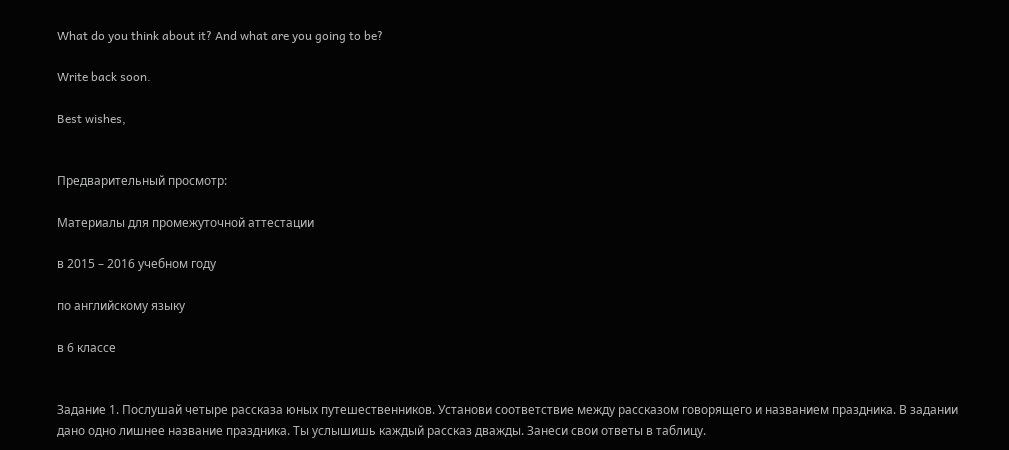What do you think about it? And what are you going to be?

Write back soon.

Best wishes,


Предварительный просмотр:

Материалы для промежуточной аттестации

в 2015 – 2016 учебном году

по английскому языку

в 6 классе


Задание 1. Послушай четыре рассказа юных путешественников. Установи соответствие между рассказом говорящего и названием праздника. В задании дано одно лишнее название праздника. Ты услышишь каждый рассказ дважды. Занеси свои ответы в таблицу.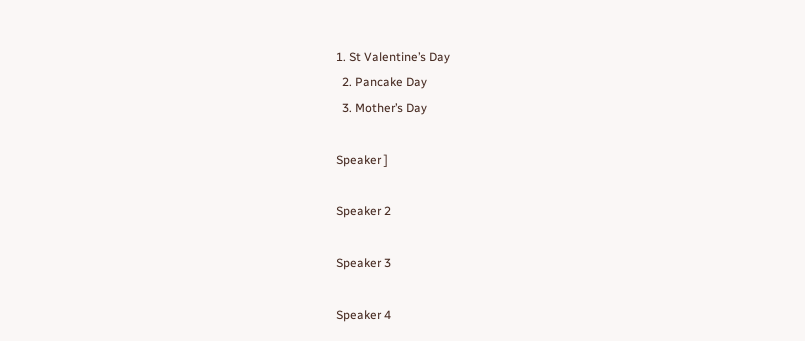1. St Valentine’s Day
  2. Pancake Day
  3. Mother’s Day

Speaker ]

Speaker 2

Speaker 3

Speaker 4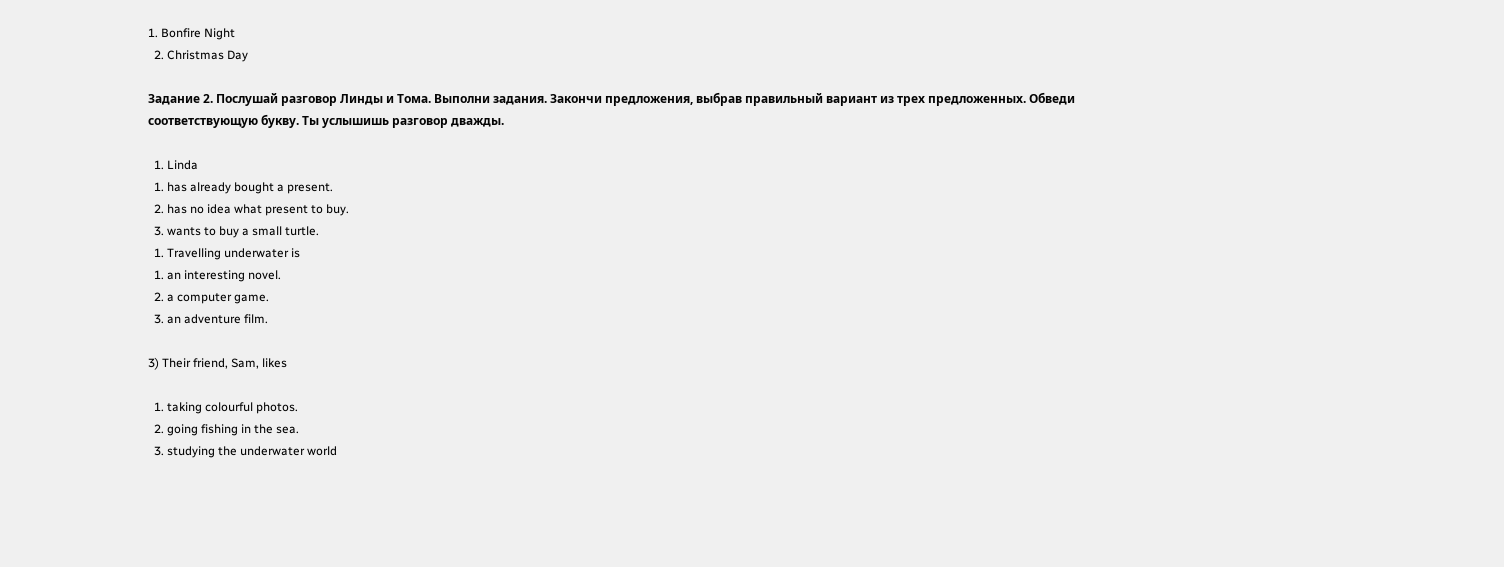1. Bonfire Night
  2. Christmas Day

Задание 2. Послушай разговор Линды и Тома. Выполни задания. Закончи предложения, выбрав правильный вариант из трех предложенных. Обведи соответствующую букву. Ты услышишь разговор дважды.

  1. Linda
  1. has already bought a present.
  2. has no idea what present to buy.
  3. wants to buy a small turtle.
  1. Travelling underwater is
  1. an interesting novel.
  2. a computer game.
  3. an adventure film.

3) Their friend, Sam, likes

  1. taking colourful photos.
  2. going fishing in the sea.
  3. studying the underwater world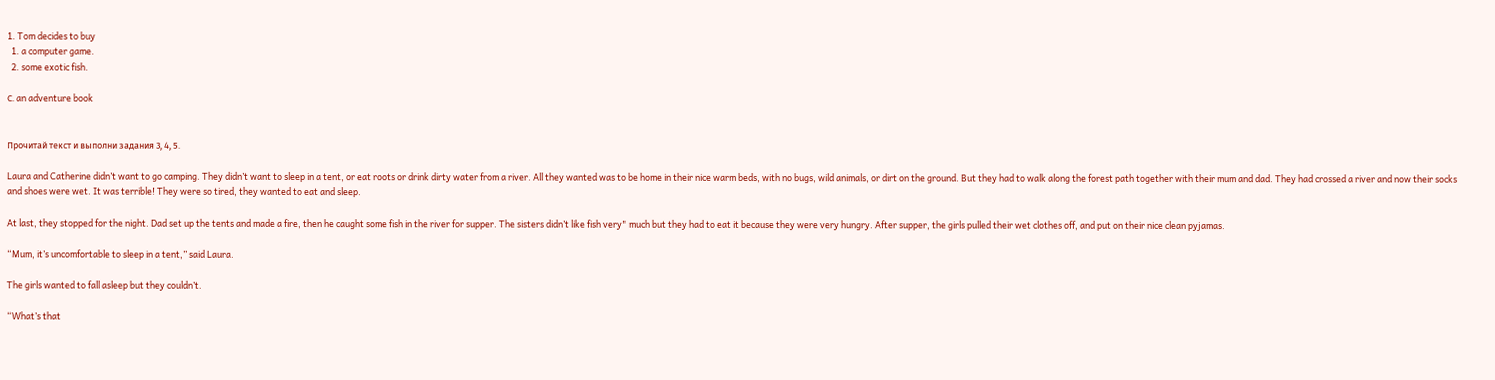1. Tom decides to buy
  1. a computer game.
  2. some exotic fish.

С. an adventure book


Прочитай текст и выполни задания 3, 4, 5.

Laura and Catherine didn’t want to go camping. They didn’t want to sleep in a tent, or eat roots or drink dirty water from a river. All they wanted was to be home in their nice warm beds, with no bugs, wild animals, or dirt on the ground. But they had to walk along the forest path together with their mum and dad. They had crossed a river and now their socks and shoes were wet. It was terrible! They were so tired, they wanted to eat and sleep.

At last, they stopped for the night. Dad set up the tents and made a fire, then he caught some fish in the river for supper. The sisters didn’t like fish very" much but they had to eat it because they were very hungry. After supper, the girls pulled their wet clothes off, and put on their nice clean pyjamas.

“Mum, it’s uncomfortable to sleep in a tent,” said Laura.

The girls wanted to fall asleep but they couldn’t.

“What’s that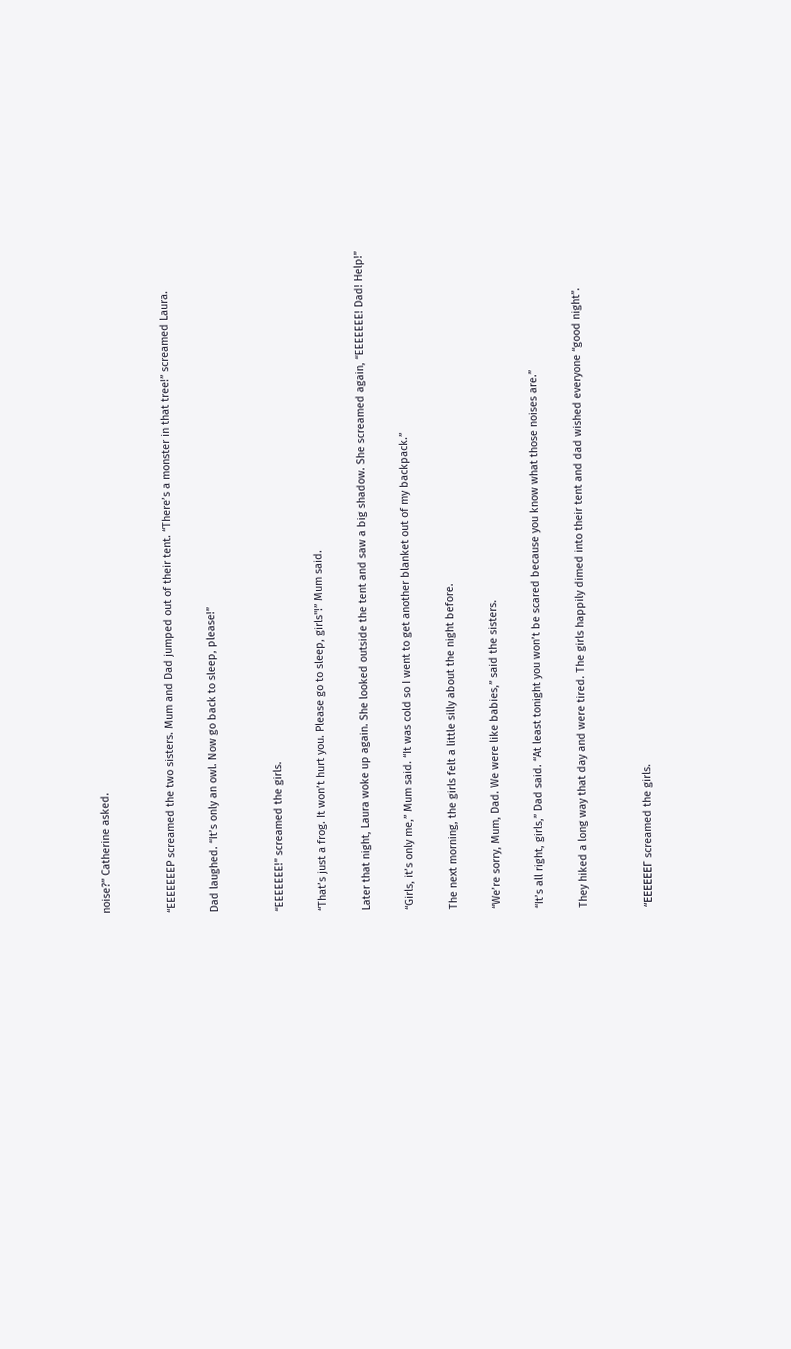noise?” Catherine asked.


“EEEEEEEP screamed the two sisters. Mum and Dad jumped out of their tent. “There’s a monster in that tree!” screamed Laura.

Dad laughed. “It’s only an owl. Now go back to sleep, please!”


“EEEEEEE!” screamed the girls.

“That’s just a frog. It won’t hurt you. Please go to sleep, girls"!” Mum said.

Later that night, Laura woke up again. She looked outside the tent and saw a big shadow. She screamed again, “EEEEEEE! Dad! Help!”

“Girls, it’s only me,” Mum said. “It was cold so I went to get another blanket out of my backpack.”

The next morning, the girls felt a little silly about the night before.

“We’re sorry, Mum, Dad. We were like babies,” said the sisters.

“It’s all right, girls,” Dad said. “At least tonight you won’t be scared because you know what those noises are.”

They hiked a long way that day and were tired. The girls happily dimed into their tent and dad wished everyone “good night”.


“ЕЕЕЕЕЕГ screamed the girls.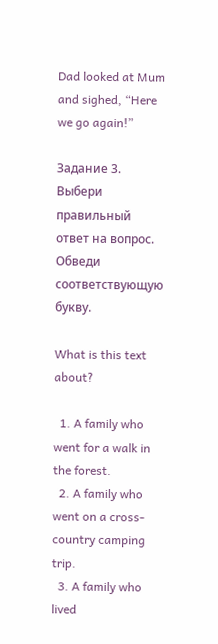Dad looked at Mum and sighed, “Here we go again!”

Задание 3. Выбери правильный ответ на вопрос. Обведи соответствующую букву.

What is this text about?

  1. A family who went for a walk in the forest.
  2. A family who went on a cross-country camping trip.
  3. A family who lived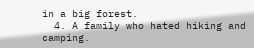in a big forest.
  4. A family who hated hiking and camping.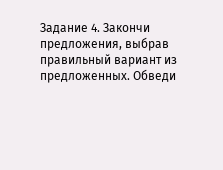Задание 4. Закончи предложения, выбрав правильный вариант из предложенных. Обведи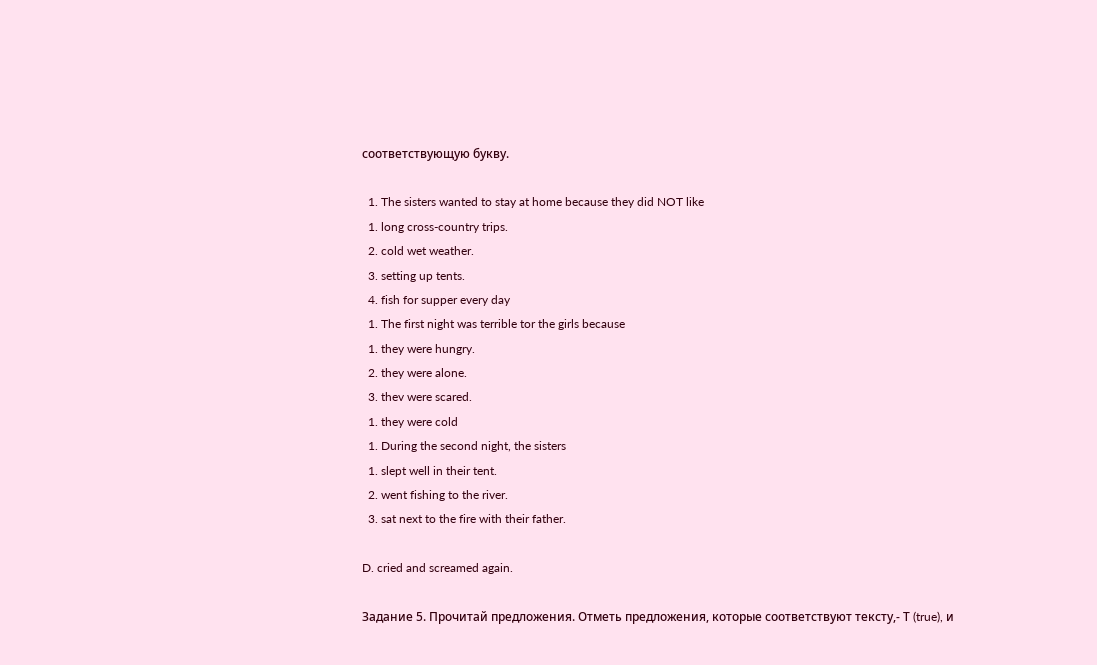соответствующую букву.

  1. The sisters wanted to stay at home because they did NOT like
  1. long cross-country trips.
  2. cold wet weather.
  3. setting up tents.
  4. fish for supper every day
  1. The first night was terrible tor the girls because
  1. they were hungry.
  2. they were alone.
  3. thev were scared.
  1. they were cold
  1. During the second night, the sisters
  1. slept well in their tent.
  2. went fishing to the river.
  3. sat next to the fire with their father.

D. cried and screamed again.

Задание 5. Прочитай предложения. Отметь предложения, которые соответствуют тексту,- Т (true), и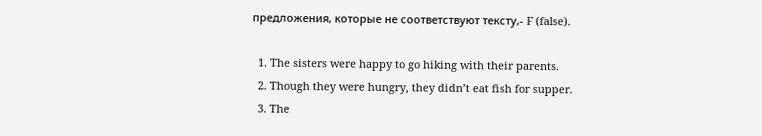предложения, которые не соответствуют тексту,- F (false).

  1. The sisters were happy to go hiking with their parents.
  2. Though they were hungry, they didn’t eat fish for supper.
  3. The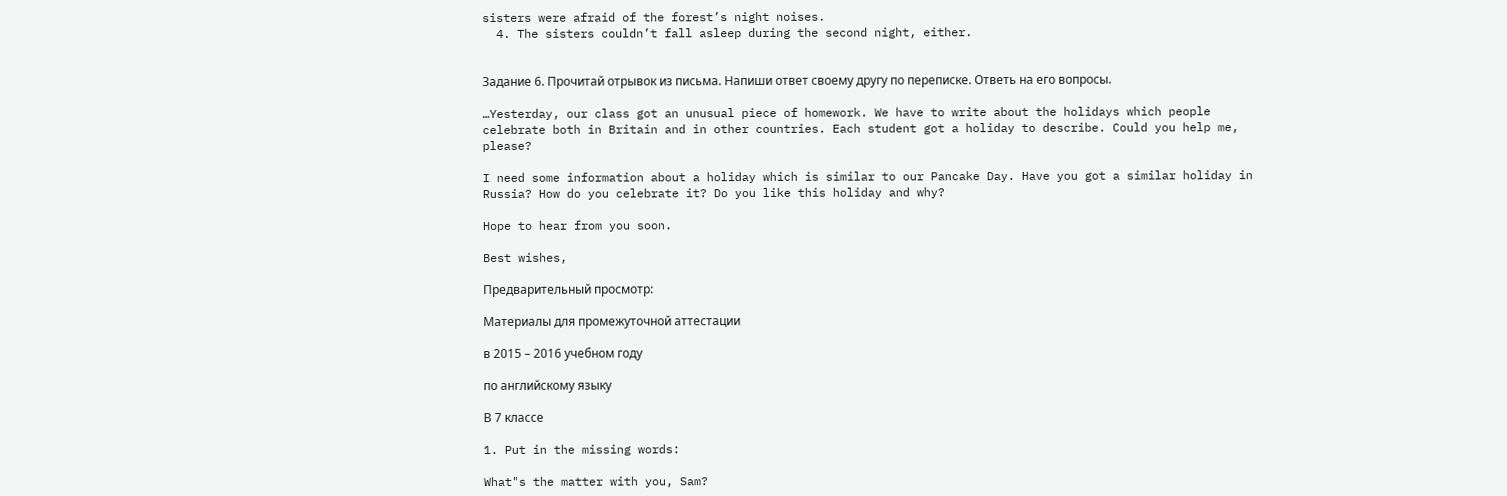sisters were afraid of the forest’s night noises.
  4. The sisters couldn’t fall asleep during the second night, either.


Задание 6. Прочитай отрывок из письма. Напиши ответ своему другу по переписке. Ответь на его вопросы.

…Yesterday, our class got an unusual piece of homework. We have to write about the holidays which people celebrate both in Britain and in other countries. Each student got a holiday to describe. Could you help me, please?

I need some information about a holiday which is similar to our Pancake Day. Have you got a similar holiday in Russia? How do you celebrate it? Do you like this holiday and why?

Hope to hear from you soon.

Best wishes,

Предварительный просмотр:

Материалы для промежуточной аттестации

в 2015 – 2016 учебном году

по английскому языку

В 7 классе

1. Put in the missing words:

What"s the matter with you, Sam?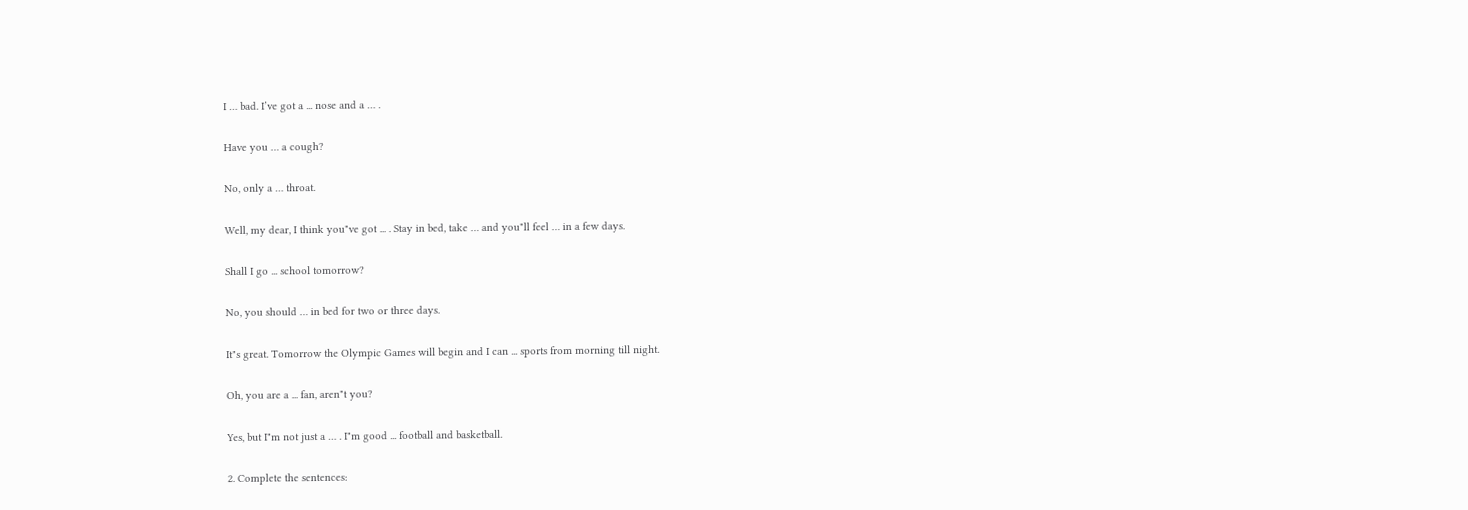I … bad. I’ve got a ... nose and a … .

Have you … a cough?

No, only a … throat.

Well, my dear, I think you"ve got ... . Stay in bed, take … and you"ll feel … in a few days.

Shall I go ... school tomorrow?

No, you should … in bed for two or three days.

It"s great. Tomorrow the Olympic Games will begin and I can ... sports from morning till night.

Oh, you are a ... fan, aren"t you?

Yes, but I"m not just a … . I"m good ... football and basketball.

2. Complete the sentences: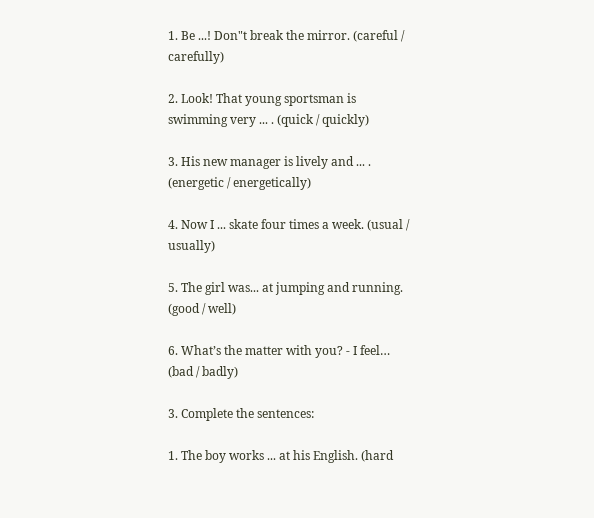1. Be ...! Don"t break the mirror. (careful / carefully)

2. Look! That young sportsman is swimming very ... . (quick / quickly)

3. His new manager is lively and ... . (energetic / energetically)

4. Now I ... skate four times a week. (usual / usually)

5. The girl was... at jumping and running. (good / well)

6. What’s the matter with you? - I feel… (bad / badly)

3. Complete the sentences:

1. The boy works ... at his English. (hard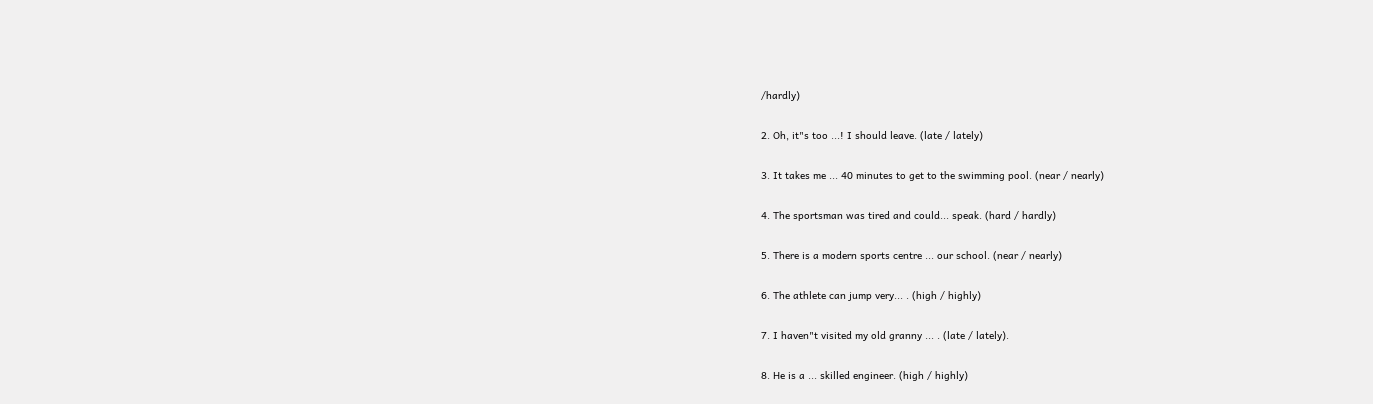/hardly)

2. Oh, it"s too ...! I should leave. (late / lately)

3. It takes me ... 40 minutes to get to the swimming pool. (near / nearly)

4. The sportsman was tired and could... speak. (hard / hardly)

5. There is a modern sports centre ... our school. (near / nearly)

6. The athlete can jump very... . (high / highly)

7. I haven"t visited my old granny ... . (late / lately).

8. He is a ... skilled engineer. (high / highly)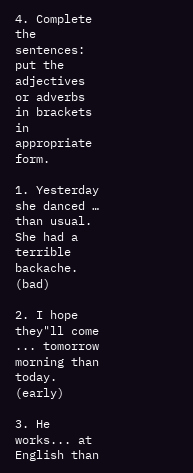4. Complete the sentences: put the adjectives or adverbs in brackets in appropriate form.

1. Yesterday she danced … than usual. She had a terrible backache. (bad)

2. I hope they"ll come ... tomorrow morning than today. (early)

3. He works... at English than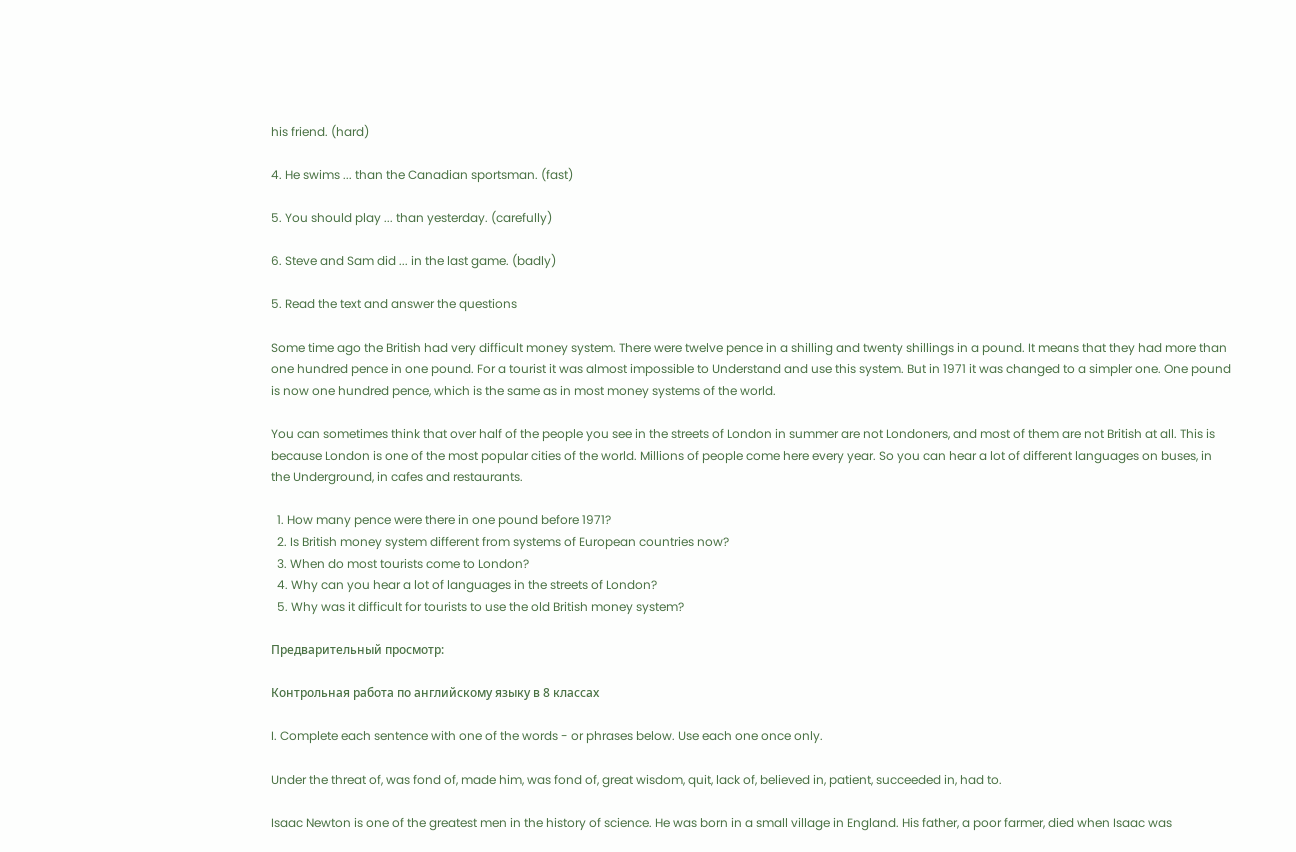his friend. (hard)

4. He swims ... than the Canadian sportsman. (fast)

5. You should play ... than yesterday. (carefully)

6. Steve and Sam did ... in the last game. (badly)

5. Read the text and answer the questions

Some time ago the British had very difficult money system. There were twelve pence in a shilling and twenty shillings in a pound. It means that they had more than one hundred pence in one pound. For a tourist it was almost impossible to Understand and use this system. But in 1971 it was changed to a simpler one. One pound is now one hundred pence, which is the same as in most money systems of the world.

You can sometimes think that over half of the people you see in the streets of London in summer are not Londoners, and most of them are not British at all. This is because London is one of the most popular cities of the world. Millions of people come here every year. So you can hear a lot of different languages on buses, in the Underground, in cafes and restaurants.

  1. How many pence were there in one pound before 1971?
  2. Is British money system different from systems of European countries now?
  3. When do most tourists come to London?
  4. Why can you hear a lot of languages in the streets of London?
  5. Why was it difficult for tourists to use the old British money system?

Предварительный просмотр:

Контрольная работа по английскому языку в 8 классах

I. Complete each sentence with one of the words - or phrases below. Use each one once only.

Under the threat of, was fond of, made him, was fond of, great wisdom, quit, lack of, believed in, patient, succeeded in, had to.

Isaac Newton is one of the greatest men in the history of science. He was born in a small village in England. His father, a poor farmer, died when Isaac was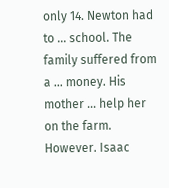only 14. Newton had to ... school. The family suffered from a ... money. His mother ... help her on the farm. However. Isaac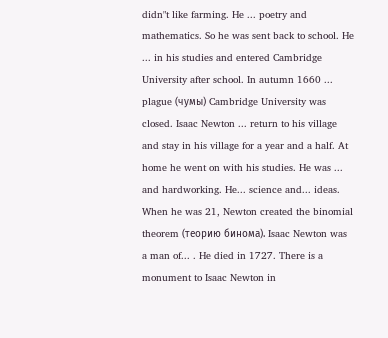didn"t like farming. He ... poetry and mathematics. So he was sent back to school. He ... in his studies and entered Cambridge University after school. In autumn 1660 ... plague (чумы) Cambridge University was closed. Isaac Newton ... return to his village and stay in his village for a year and a half. At home he went on with his studies. He was ... and hardworking. He... science and... ideas. When he was 21, Newton created the binomial theorem (теорию бинома). Isaac Newton was a man of... . He died in 1727. There is a monument to Isaac Newton in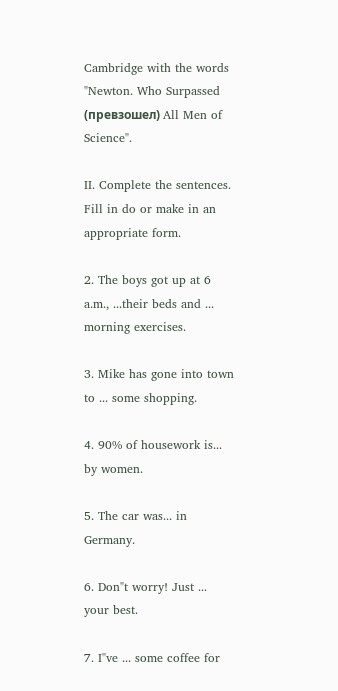Cambridge with the words "Newton. Who Surpassed (превзошел) All Men of Science".

II. Complete the sentences. Fill in do or make in an appropriate form.

2. The boys got up at 6 a.m., ...their beds and ... morning exercises.

3. Mike has gone into town to ... some shopping.

4. 90% of housework is... by women.

5. The car was... in Germany.

6. Don"t worry! Just ... your best.

7. I"ve ... some coffee for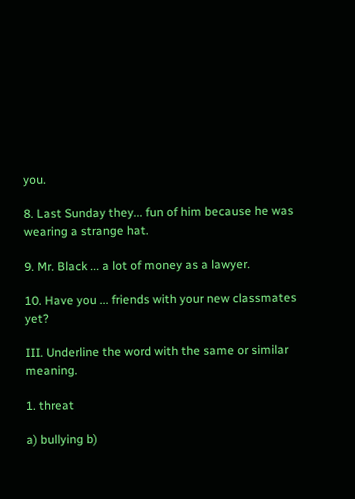you.

8. Last Sunday they... fun of him because he was wearing a strange hat.

9. Mr. Black ... a lot of money as a lawyer.

10. Have you ... friends with your new classmates yet?

III. Underline the word with the same or similar meaning.

1. threat

a) bullying b)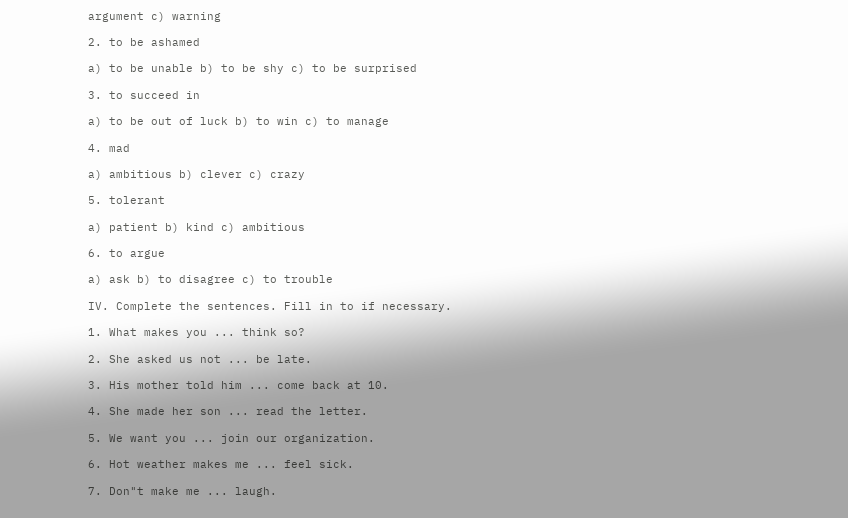argument c) warning

2. to be ashamed

a) to be unable b) to be shy c) to be surprised

3. to succeed in

a) to be out of luck b) to win c) to manage

4. mad

a) ambitious b) clever c) crazy

5. tolerant

a) patient b) kind c) ambitious

6. to argue

a) ask b) to disagree c) to trouble

IV. Complete the sentences. Fill in to if necessary.

1. What makes you ... think so?

2. She asked us not ... be late.

3. His mother told him ... come back at 10.

4. She made her son ... read the letter.

5. We want you ... join our organization.

6. Hot weather makes me ... feel sick.

7. Don"t make me ... laugh.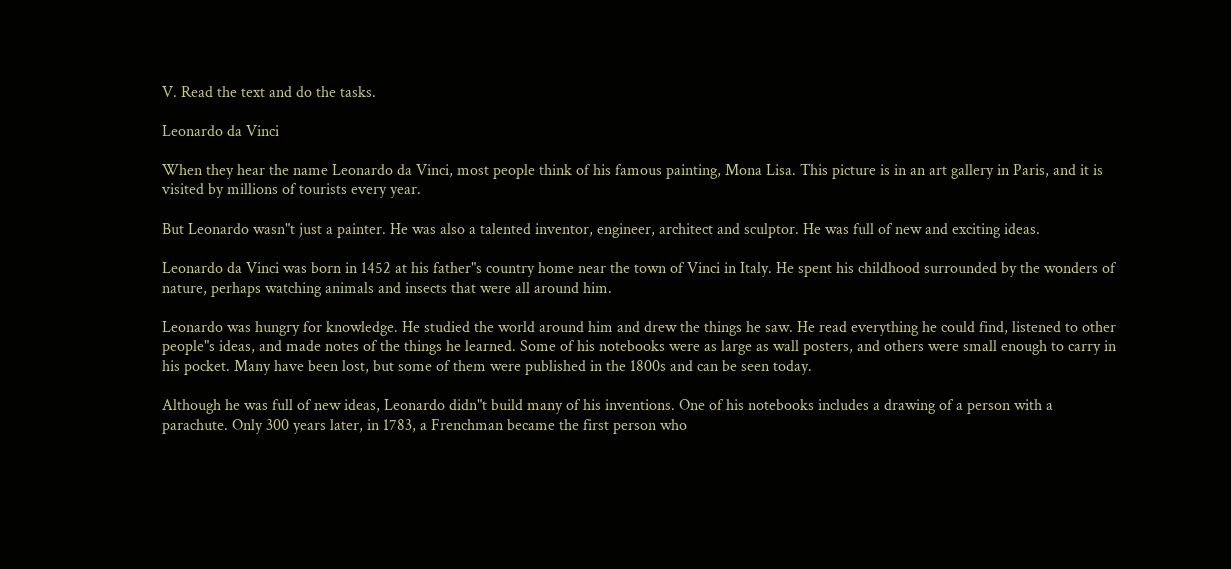V. Read the text and do the tasks.

Leonardo da Vinci

When they hear the name Leonardo da Vinci, most people think of his famous painting, Mona Lisa. This picture is in an art gallery in Paris, and it is visited by millions of tourists every year.

But Leonardo wasn"t just a painter. He was also a talented inventor, engineer, architect and sculptor. He was full of new and exciting ideas.

Leonardo da Vinci was born in 1452 at his father"s country home near the town of Vinci in Italy. He spent his childhood surrounded by the wonders of nature, perhaps watching animals and insects that were all around him.

Leonardo was hungry for knowledge. He studied the world around him and drew the things he saw. He read everything he could find, listened to other people"s ideas, and made notes of the things he learned. Some of his notebooks were as large as wall posters, and others were small enough to carry in his pocket. Many have been lost, but some of them were published in the 1800s and can be seen today.

Although he was full of new ideas, Leonardo didn"t build many of his inventions. One of his notebooks includes a drawing of a person with a parachute. Only 300 years later, in 1783, a Frenchman became the first person who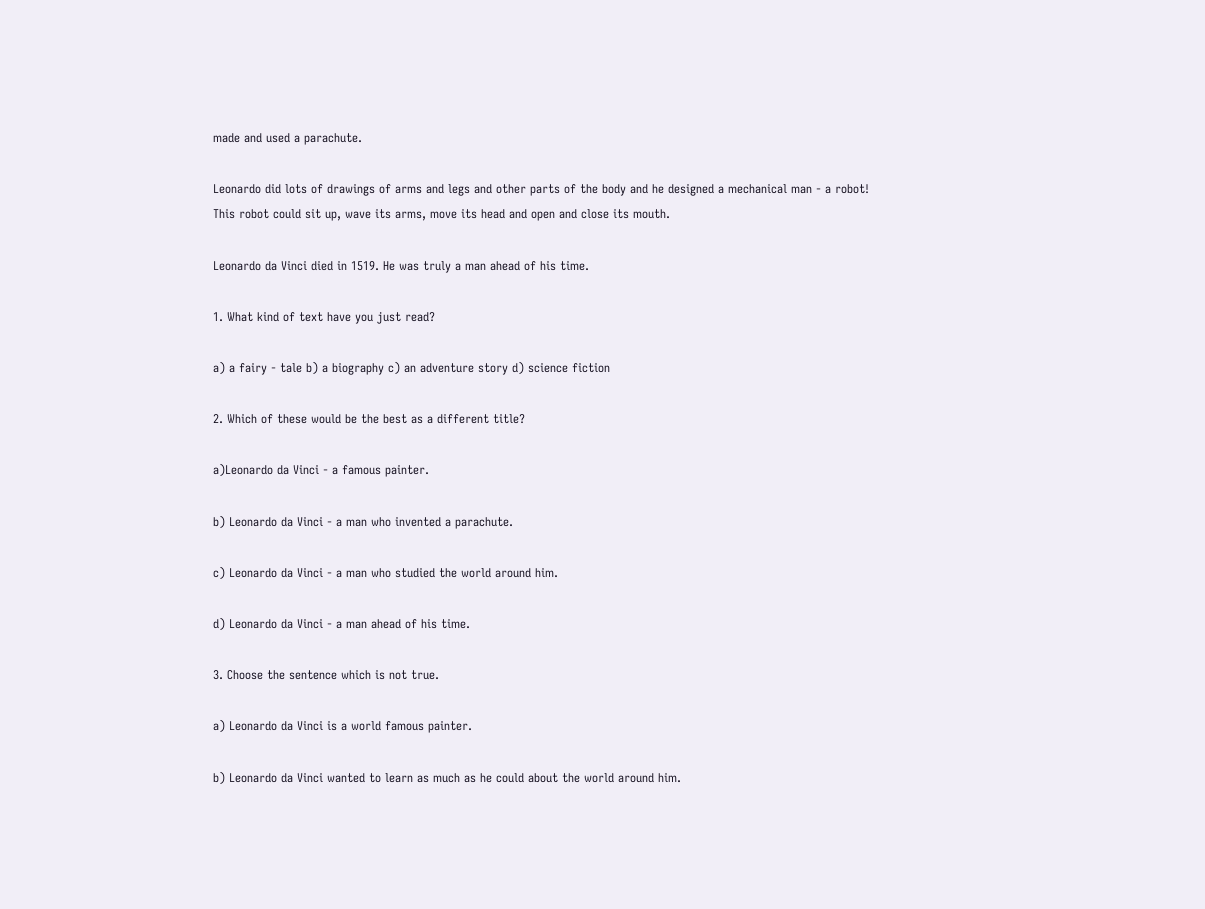made and used a parachute.

Leonardo did lots of drawings of arms and legs and other parts of the body and he designed a mechanical man - a robot! This robot could sit up, wave its arms, move its head and open and close its mouth.

Leonardo da Vinci died in 1519. He was truly a man ahead of his time.

1. What kind of text have you just read?

a) a fairy - tale b) a biography c) an adventure story d) science fiction

2. Which of these would be the best as a different title?

a)Leonardo da Vinci - a famous painter.

b) Leonardo da Vinci - a man who invented a parachute.

c) Leonardo da Vinci - a man who studied the world around him.

d) Leonardo da Vinci - a man ahead of his time.

3. Choose the sentence which is not true.

a) Leonardo da Vinci is a world famous painter.

b) Leonardo da Vinci wanted to learn as much as he could about the world around him.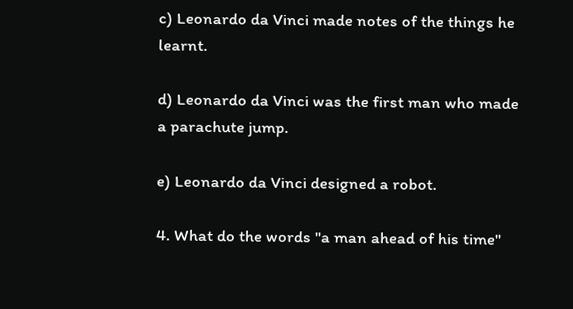c) Leonardo da Vinci made notes of the things he learnt.

d) Leonardo da Vinci was the first man who made a parachute jump.

e) Leonardo da Vinci designed a robot.

4. What do the words "a man ahead of his time"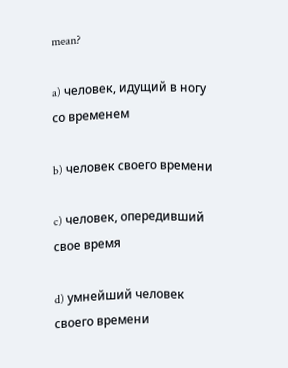mean?

a) человек, идущий в ногу со временем

b) человек своего времени

c) человек, опередивший свое время

d) умнейший человек своего времени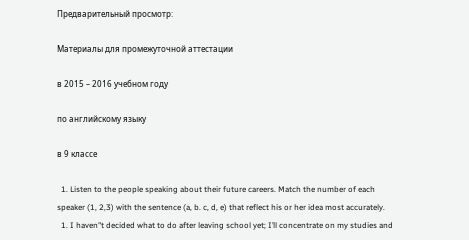Предварительный просмотр:

Материалы для промежуточной аттестации

в 2015 – 2016 учебном году

по английскому языку

в 9 классе

  1. Listen to the people speaking about their future careers. Match the number of each speaker (1, 2,3) with the sentence (a, b. c, d, e) that reflect his or her idea most accurately.
  1. I haven"t decided what to do after leaving school yet; I’ll concentrate on my studies and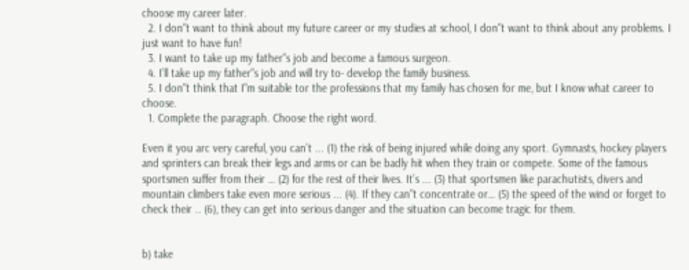choose my career later.
  2. I don"t want to think about my future career or my studies at school, I don"t want to think about any problems. I just want to have fun!
  3. I want to take up my father"s job and become a famous surgeon.
  4. I’ll take up my father"s job and will try to- develop the family business.
  5. I don"t think that I"m suitable tor the professions that my family has chosen for me, but I know what career to choose.
  1. Complete the paragraph. Choose the right word.

Even it you arc very careful, you can’t ... (1) the risk of being injured while doing any sport. Gymnasts, hockey players and sprinters can break their legs and arms or can be badly hit when they train or compete. Some of the famous sportsmen suffer from their … (2) for the rest of their lives. It’s ... (3) that sportsmen like parachutists, divers and mountain climbers take even more serious ... (4). If they can"t concentrate or… (5) the speed of the wind or forget to check their .. (6), they can get into serious danger and the situation can become tragic for them.


b) take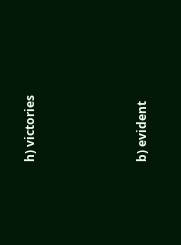h) victories




b) evident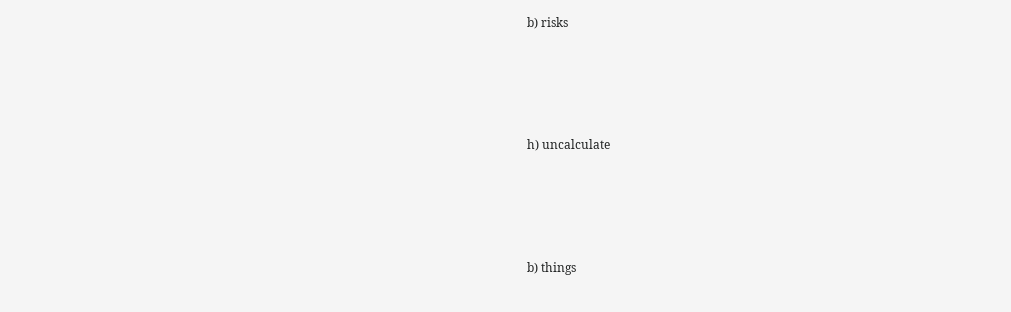b) risks




h) uncalculate




b) things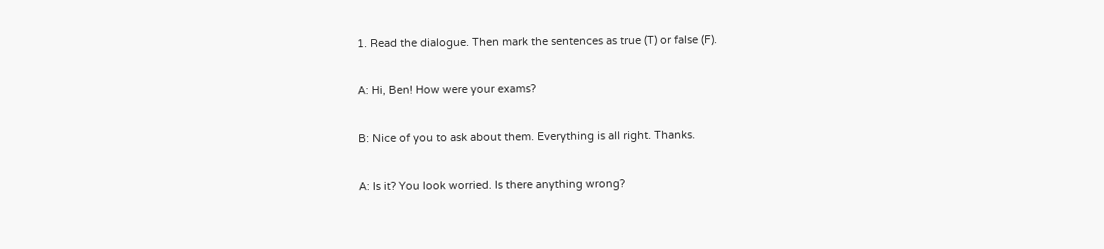1. Read the dialogue. Then mark the sentences as true (T) or false (F).

A: Hi, Ben! How were your exams?

B: Nice of you to ask about them. Everything is all right. Thanks.

A: Is it? You look worried. Is there anything wrong?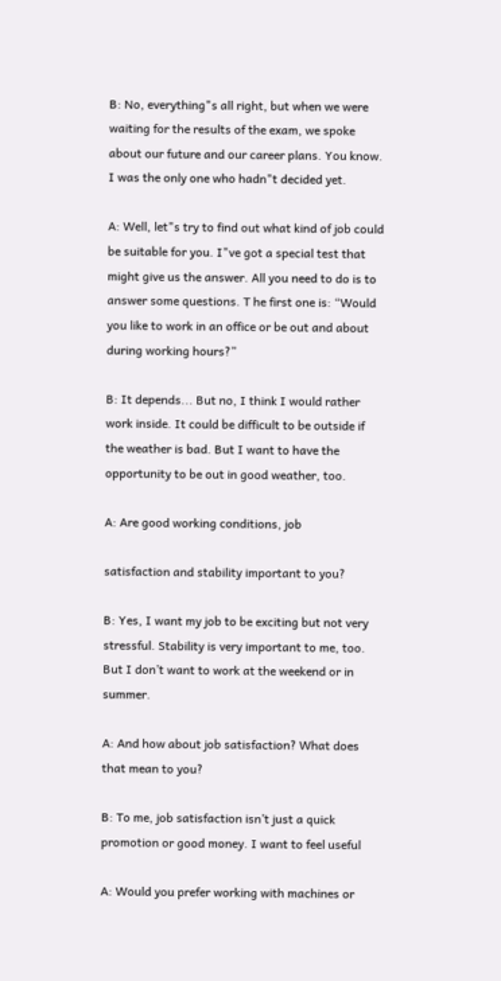B: No, everything"s all right, but when we were waiting for the results of the exam, we spoke about our future and our career plans. You know. I was the only one who hadn"t decided yet.

A: Well, let"s try to find out what kind of job could be suitable for you. I"ve got a special test that might give us the answer. All you need to do is to answer some questions. T he first one is: “Would you like to work in an office or be out and about during working hours?”

B: It depends... But no, I think I would rather work inside. It could be difficult to be outside if the weather is bad. But I want to have the opportunity to be out in good weather, too.

A: Are good working conditions, job

satisfaction and stability important to you?

B: Yes, I want my job to be exciting but not very stressful. Stability is very important to me, too. But I don’t want to work at the weekend or in summer.

A: And how about job satisfaction? What does that mean to you?

B: To me, job satisfaction isn’t just a quick promotion or good money. I want to feel useful

A: Would you prefer working with machines or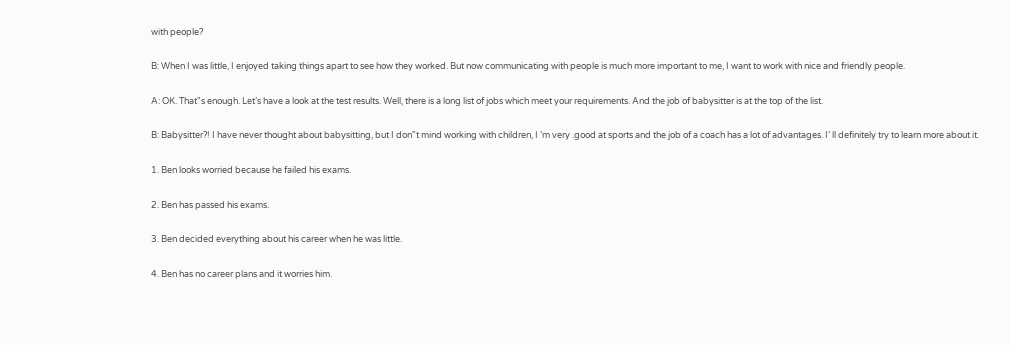with people?

B: When I was little, I enjoyed taking things apart to see how they worked. But now communicating with people is much more important to me, I want to work with nice and friendly people.

A: OK. That"s enough. Let’s have a look at the test results. Well, there is a long list of jobs which meet your requirements. And the job of babysitter is at the top of the list.

B: Babysitter?! I have never thought about babysitting, but I don"t mind working with children, I ’m very .good at sports and the job of a coach has a lot of advantages. I’ ll definitely try to learn more about it.

1. Ben looks worried because he failed his exams.

2. Ben has passed his exams.

3. Ben decided everything about his career when he was little.

4. Ben has no career plans and it worries him.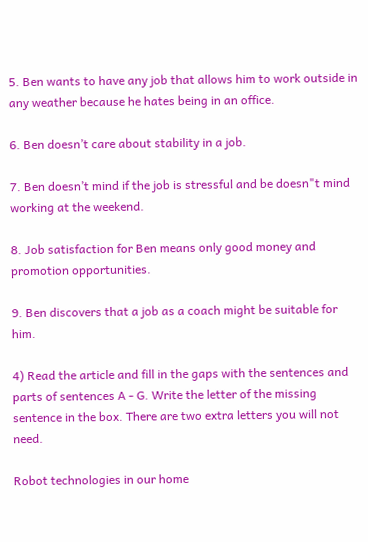5. Ben wants to have any job that allows him to work outside in any weather because he hates being in an office.

6. Ben doesn’t care about stability in a job.

7. Ben doesn’t mind if the job is stressful and be doesn"t mind working at the weekend.

8. Job satisfaction for Ben means only good money and promotion opportunities.

9. Ben discovers that a job as a coach might be suitable for him.

4) Read the article and fill in the gaps with the sentences and parts of sentences A - G. Write the letter of the missing sentence in the box. There are two extra letters you will not need.

Robot technologies in our home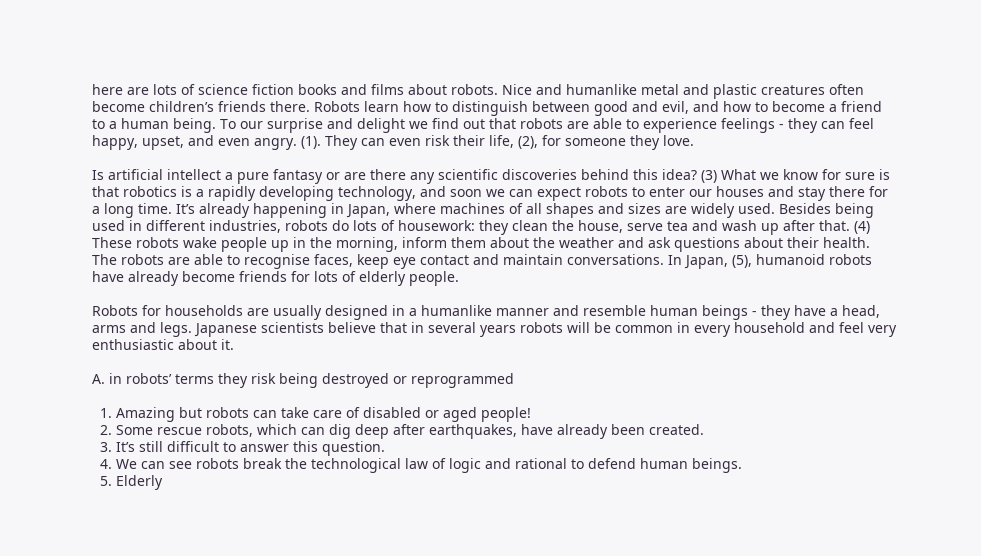here are lots of science fiction books and films about robots. Nice and humanlike metal and plastic creatures often become children’s friends there. Robots learn how to distinguish between good and evil, and how to become a friend to a human being. To our surprise and delight we find out that robots are able to experience feelings - they can feel happy, upset, and even angry. (1). They can even risk their life, (2), for someone they love.

Is artificial intellect a pure fantasy or are there any scientific discoveries behind this idea? (3) What we know for sure is that robotics is a rapidly developing technology, and soon we can expect robots to enter our houses and stay there for a long time. It’s already happening in Japan, where machines of all shapes and sizes are widely used. Besides being used in different industries, robots do lots of housework: they clean the house, serve tea and wash up after that. (4) These robots wake people up in the morning, inform them about the weather and ask questions about their health. The robots are able to recognise faces, keep eye contact and maintain conversations. In Japan, (5), humanoid robots have already become friends for lots of elderly people.

Robots for households are usually designed in a humanlike manner and resemble human beings - they have a head, arms and legs. Japanese scientists believe that in several years robots will be common in every household and feel very enthusiastic about it.

A. in robots’ terms they risk being destroyed or reprogrammed

  1. Amazing but robots can take care of disabled or aged people!
  2. Some rescue robots, which can dig deep after earthquakes, have already been created.
  3. It’s still difficult to answer this question.
  4. We can see robots break the technological law of logic and rational to defend human beings.
  5. Elderly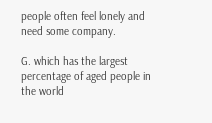people often feel lonely and need some company.

G. which has the largest percentage of aged people in the world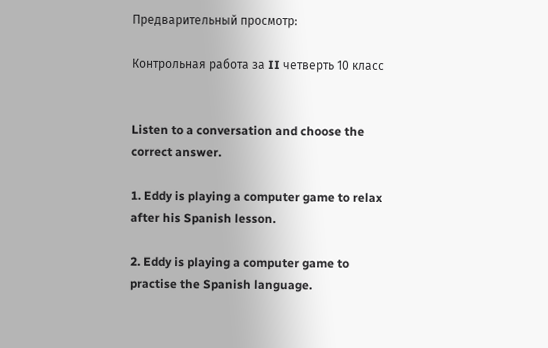Предварительный просмотр:

Контрольная работа за II четверть 10 класс


Listen to a conversation and choose the correct answer.

1. Eddy is playing a computer game to relax after his Spanish lesson.

2. Eddy is playing a computer game to practise the Spanish language.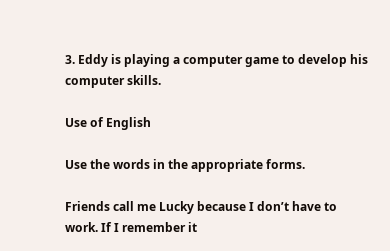3. Eddy is playing a computer game to develop his computer skills.

Use of English

Use the words in the appropriate forms.

Friends call me Lucky because I don’t have to work. If I remember it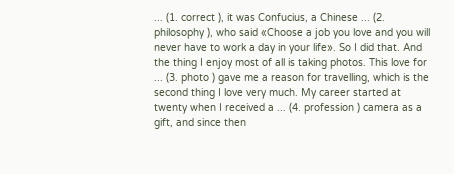... (1. correct ), it was Confucius, a Chinese ... (2. philosophy ), who said «Choose a job you love and you will never have to work a day in your life». So I did that. And the thing I enjoy most of all is taking photos. This love for ... (3. photo ) gave me a reason for travelling, which is the second thing I love very much. My career started at twenty when I received a ... (4. profession ) camera as a gift, and since then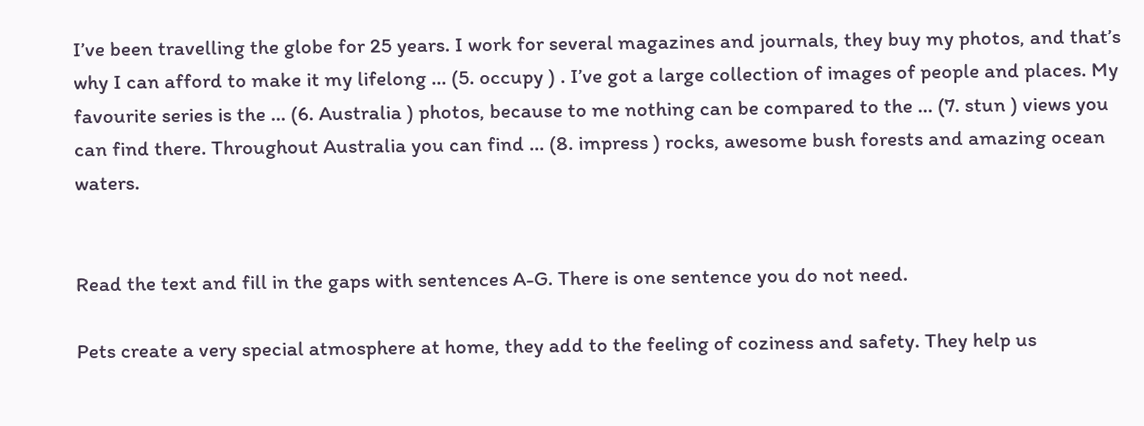I’ve been travelling the globe for 25 years. I work for several magazines and journals, they buy my photos, and that’s why I can afford to make it my lifelong ... (5. occupy ) . I’ve got a large collection of images of people and places. My favourite series is the ... (6. Australia ) photos, because to me nothing can be compared to the ... (7. stun ) views you can find there. Throughout Australia you can find ... (8. impress ) rocks, awesome bush forests and amazing ocean waters.


Read the text and fill in the gaps with sentences A-G. There is one sentence you do not need.

Pets create a very special atmosphere at home, they add to the feeling of coziness and safety. They help us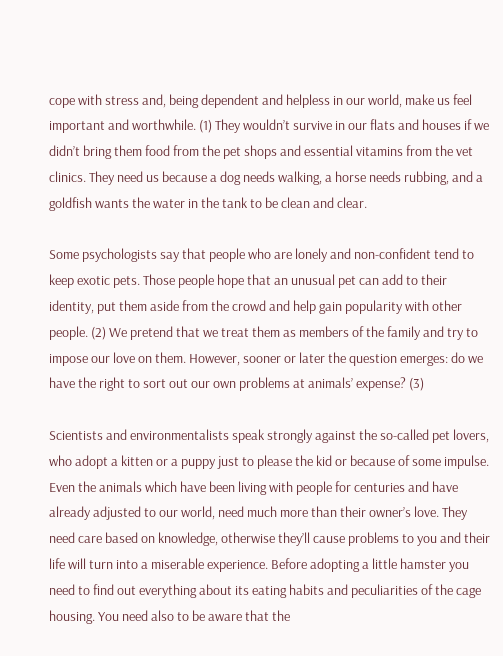cope with stress and, being dependent and helpless in our world, make us feel important and worthwhile. (1) They wouldn’t survive in our flats and houses if we didn’t bring them food from the pet shops and essential vitamins from the vet clinics. They need us because a dog needs walking, a horse needs rubbing, and a goldfish wants the water in the tank to be clean and clear.

Some psychologists say that people who are lonely and non-confident tend to keep exotic pets. Those people hope that an unusual pet can add to their identity, put them aside from the crowd and help gain popularity with other people. (2) We pretend that we treat them as members of the family and try to impose our love on them. However, sooner or later the question emerges: do we have the right to sort out our own problems at animals’ expense? (3)

Scientists and environmentalists speak strongly against the so-called pet lovers, who adopt a kitten or a puppy just to please the kid or because of some impulse. Even the animals which have been living with people for centuries and have already adjusted to our world, need much more than their owner’s love. They need care based on knowledge, otherwise they’ll cause problems to you and their life will turn into a miserable experience. Before adopting a little hamster you need to find out everything about its eating habits and peculiarities of the cage housing. You need also to be aware that the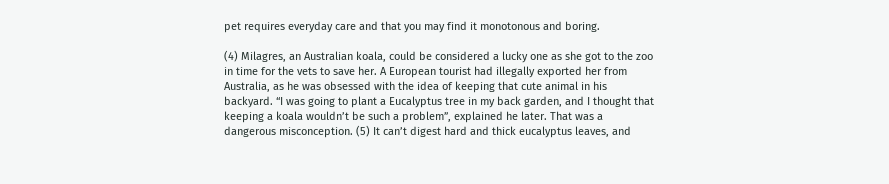pet requires everyday care and that you may find it monotonous and boring.

(4) Milagres, an Australian koala, could be considered a lucky one as she got to the zoo in time for the vets to save her. A European tourist had illegally exported her from Australia, as he was obsessed with the idea of keeping that cute animal in his backyard. “I was going to plant a Eucalyptus tree in my back garden, and I thought that keeping a koala wouldn’t be such a problem”, explained he later. That was a dangerous misconception. (5) It can’t digest hard and thick eucalyptus leaves, and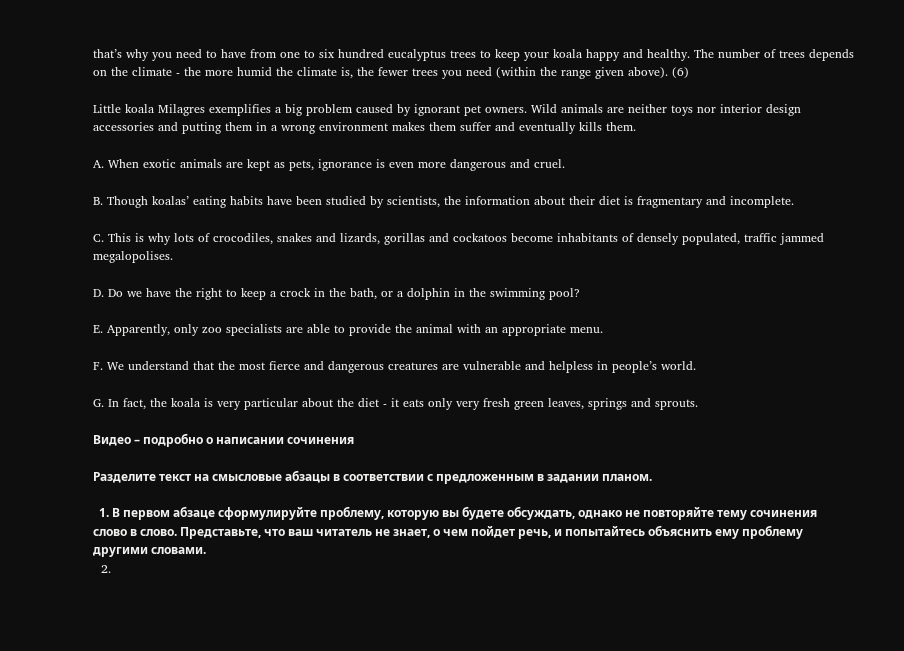that’s why you need to have from one to six hundred eucalyptus trees to keep your koala happy and healthy. The number of trees depends on the climate - the more humid the climate is, the fewer trees you need (within the range given above). (6)

Little koala Milagres exemplifies a big problem caused by ignorant pet owners. Wild animals are neither toys nor interior design accessories and putting them in a wrong environment makes them suffer and eventually kills them.

A. When exotic animals are kept as pets, ignorance is even more dangerous and cruel.

B. Though koalas’ eating habits have been studied by scientists, the information about their diet is fragmentary and incomplete.

C. This is why lots of crocodiles, snakes and lizards, gorillas and cockatoos become inhabitants of densely populated, traffic jammed megalopolises.

D. Do we have the right to keep a crock in the bath, or a dolphin in the swimming pool?

E. Apparently, only zoo specialists are able to provide the animal with an appropriate menu.

F. We understand that the most fierce and dangerous creatures are vulnerable and helpless in people’s world.

G. In fact, the koala is very particular about the diet - it eats only very fresh green leaves, springs and sprouts.

Видео – подробно о написании сочинения

Разделите текст на смысловые абзацы в соответствии с предложенным в задании планом.

  1. В первом абзаце сформулируйте проблему, которую вы будете обсуждать, однако не повторяйте тему сочинения слово в слово. Представьте, что ваш читатель не знает, о чем пойдет речь, и попытайтесь объяснить ему проблему другими словами.
  2.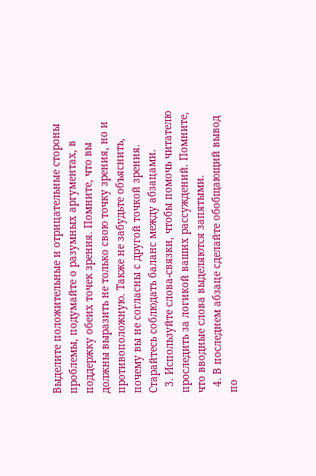Выделите положительные и отрицательные стороны проблемы, подумайте о разумных аргументах, в поддержку обеих точек зрения. Помните, что вы должны выразить не только свою точку зрения, но и противоположную. Также не забудьте объяснить, почему вы не согласны с другой точкой зрения. Старайтесь соблюдать баланс между абзацами.
  3. Используйте слова-связки, чтобы помочь читателю проследить за логикой ваших рассуждений. Помните, что вводные слова выделяются запятыми.
  4. В последнем абзаце сделайте обобщающий вывод по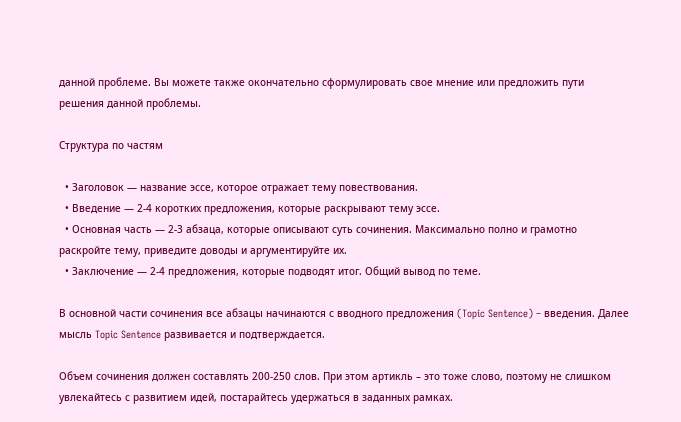данной проблеме. Вы можете также окончательно сформулировать свое мнение или предложить пути решения данной проблемы.

Структура по частям

  • Заголовок — название эссе, которое отражает тему повествования.
  • Введение — 2-4 коротких предложения, которые раскрывают тему эссе.
  • Основная часть — 2-3 абзаца, которые описывают суть сочинения. Максимально полно и грамотно раскройте тему, приведите доводы и аргументируйте их.
  • Заключение — 2-4 предложения, которые подводят итог. Общий вывод по теме.

В основной части сочинения все абзацы начинаются с вводного предложения (Topic Sentence) – введения. Далее мысль Topic Sentence развивается и подтверждается.

Объем сочинения должен составлять 200-250 слов. При этом артикль – это тоже слово, поэтому не слишком увлекайтесь с развитием идей, постарайтесь удержаться в заданных рамках.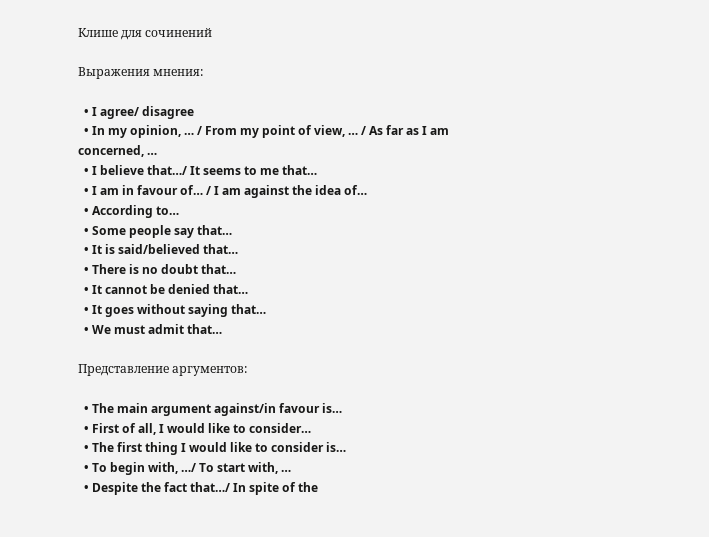Клише для сочинений

Выражения мнения:

  • I agree/ disagree
  • In my opinion, … / From my point of view, … / As far as I am concerned, …
  • I believe that…/ It seems to me that…
  • I am in favour of… / I am against the idea of…
  • According to…
  • Some people say that…
  • It is said/believed that…
  • There is no doubt that…
  • It cannot be denied that…
  • It goes without saying that…
  • We must admit that…

Представление аргументов:

  • The main argument against/in favour is…
  • First of all, I would like to consider…
  • The first thing I would like to consider is…
  • To begin with, …/ To start with, …
  • Despite the fact that…/ In spite of the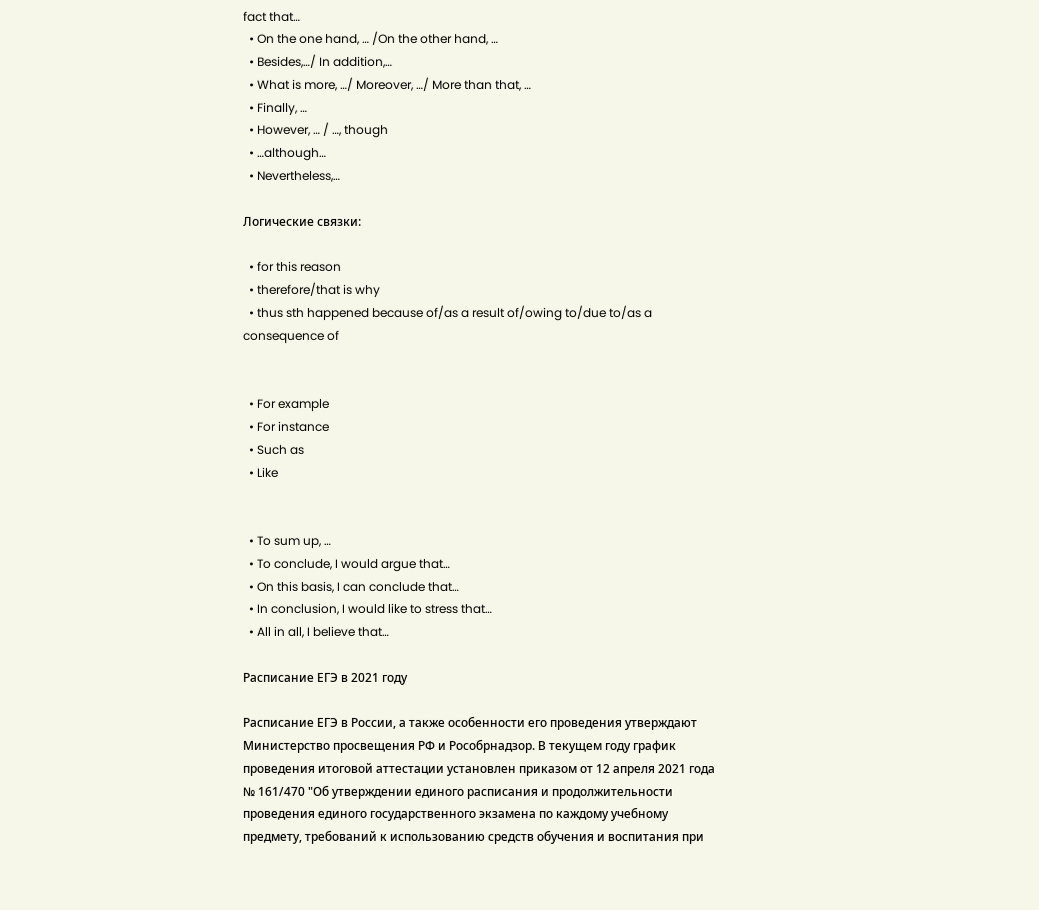fact that…
  • On the one hand, … /On the other hand, …
  • Besides,…/ In addition,…
  • What is more, …/ Moreover, …/ More than that, …
  • Finally, …
  • However, … / …, though
  • …although…
  • Nevertheless,…

Логические связки:

  • for this reason
  • therefore/that is why
  • thus sth happened because of/as a result of/owing to/due to/as a consequence of


  • For example
  • For instance
  • Such as
  • Like


  • To sum up, …
  • To conclude, I would argue that…
  • On this basis, I can conclude that…
  • In conclusion, I would like to stress that…
  • All in all, I believe that…

Расписание ЕГЭ в 2021 году

Расписание ЕГЭ в России, а также особенности его проведения утверждают Министерство просвещения РФ и Рособрнадзор. В текущем году график проведения итоговой аттестации установлен приказом от 12 апреля 2021 года № 161/470 "Об утверждении единого расписания и продолжительности проведения единого государственного экзамена по каждому учебному предмету, требований к использованию средств обучения и воспитания при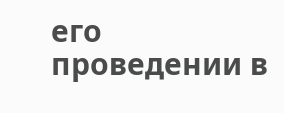его проведении в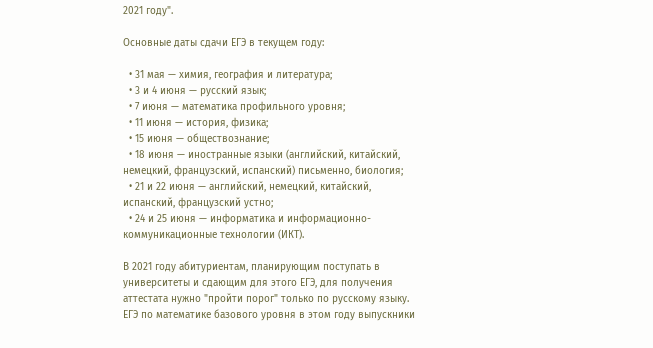2021 году".

Основные даты сдачи ЕГЭ в текущем году:

  • 31 мая — химия, география и литература;
  • 3 и 4 июня — русский язык;
  • 7 июня — математика профильного уровня;
  • 11 июня — история, физика;
  • 15 июня — обществознание;
  • 18 июня — иностранные языки (английский, китайский, немецкий, французский, испанский) письменно, биология;
  • 21 и 22 июня — английский, немецкий, китайский, испанский, французский устно;
  • 24 и 25 июня — информатика и информационно-коммуникационные технологии (ИКТ).

В 2021 году абитуриентам, планирующим поступать в университеты и сдающим для этого ЕГЭ, для получения аттестата нужно "пройти порог" только по русскому языку. ЕГЭ по математике базового уровня в этом году выпускники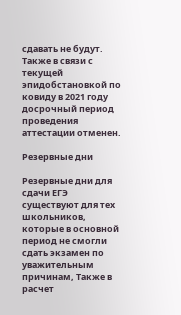сдавать не будут. Также в связи с текущей эпидобстановкой по ковиду в 2021 году досрочный период проведения аттестации отменен.

Резервные дни

Резервные дни для сдачи ЕГЭ существуют для тех школьников, которые в основной период не смогли сдать экзамен по уважительным причинам, Также в расчет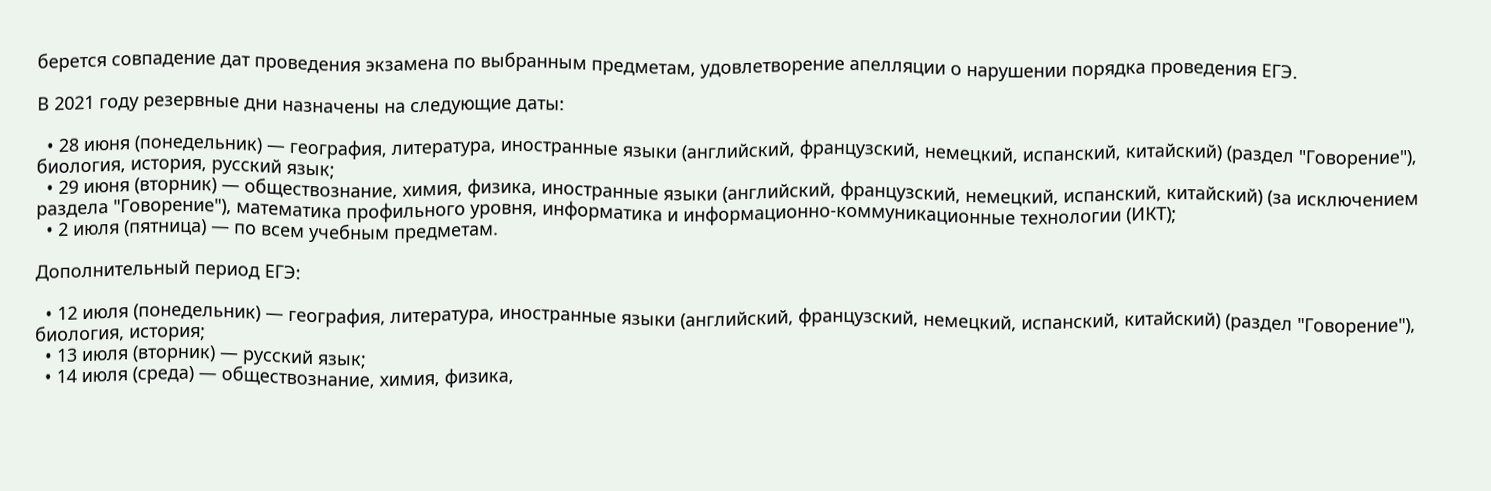берется совпадение дат проведения экзамена по выбранным предметам, удовлетворение апелляции о нарушении порядка проведения ЕГЭ.

В 2021 году резервные дни назначены на следующие даты:

  • 28 июня (понедельник) — география, литература, иностранные языки (английский, французский, немецкий, испанский, китайский) (раздел "Говорение"), биология, история, русский язык;
  • 29 июня (вторник) — обществознание, химия, физика, иностранные языки (английский, французский, немецкий, испанский, китайский) (за исключением раздела "Говорение"), математика профильного уровня, информатика и информационно-коммуникационные технологии (ИКТ);
  • 2 июля (пятница) — по всем учебным предметам.

Дополнительный период ЕГЭ:

  • 12 июля (понедельник) — география, литература, иностранные языки (английский, французский, немецкий, испанский, китайский) (раздел "Говорение"), биология, история;
  • 13 июля (вторник) — русский язык;
  • 14 июля (среда) — обществознание, химия, физика,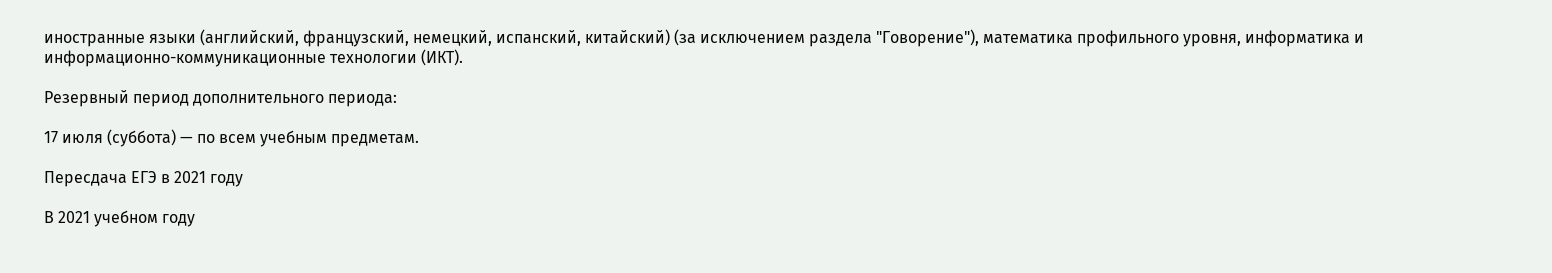иностранные языки (английский, французский, немецкий, испанский, китайский) (за исключением раздела "Говорение"), математика профильного уровня, информатика и информационно-коммуникационные технологии (ИКТ).

Резервный период дополнительного периода:

17 июля (суббота) — по всем учебным предметам.

Пересдача ЕГЭ в 2021 году

В 2021 учебном году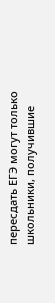пересдать ЕГЭ могут только школьники, получившие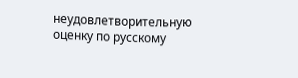неудовлетворительную оценку по русскому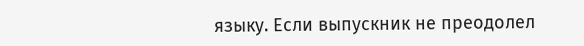языку. Если выпускник не преодолел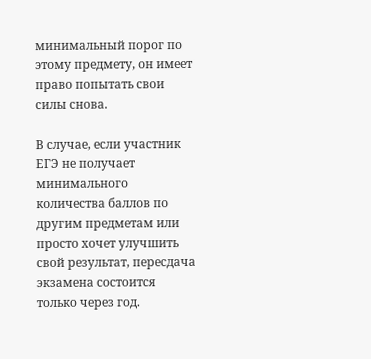минимальный порог по этому предмету, он имеет право попытать свои силы снова.

В случае, если участник ЕГЭ не получает минимального количества баллов по другим предметам или просто хочет улучшить свой результат, пересдача экзамена состоится только через год.